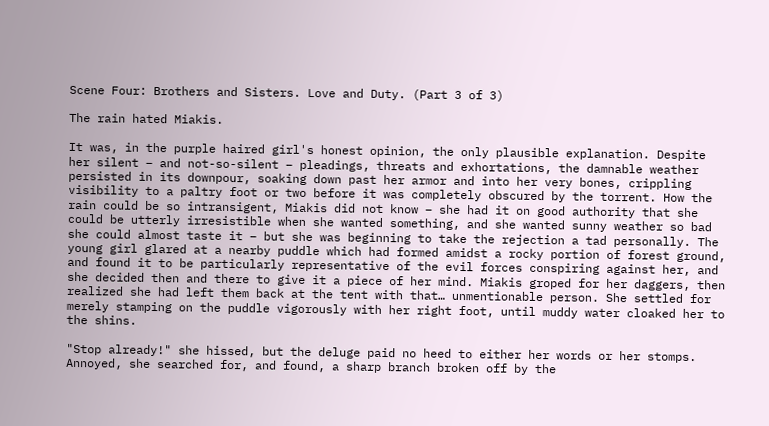Scene Four: Brothers and Sisters. Love and Duty. (Part 3 of 3)

The rain hated Miakis.

It was, in the purple haired girl's honest opinion, the only plausible explanation. Despite her silent – and not-so-silent – pleadings, threats and exhortations, the damnable weather persisted in its downpour, soaking down past her armor and into her very bones, crippling visibility to a paltry foot or two before it was completely obscured by the torrent. How the rain could be so intransigent, Miakis did not know – she had it on good authority that she could be utterly irresistible when she wanted something, and she wanted sunny weather so bad she could almost taste it – but she was beginning to take the rejection a tad personally. The young girl glared at a nearby puddle which had formed amidst a rocky portion of forest ground, and found it to be particularly representative of the evil forces conspiring against her, and she decided then and there to give it a piece of her mind. Miakis groped for her daggers, then realized she had left them back at the tent with that… unmentionable person. She settled for merely stamping on the puddle vigorously with her right foot, until muddy water cloaked her to the shins.

"Stop already!" she hissed, but the deluge paid no heed to either her words or her stomps. Annoyed, she searched for, and found, a sharp branch broken off by the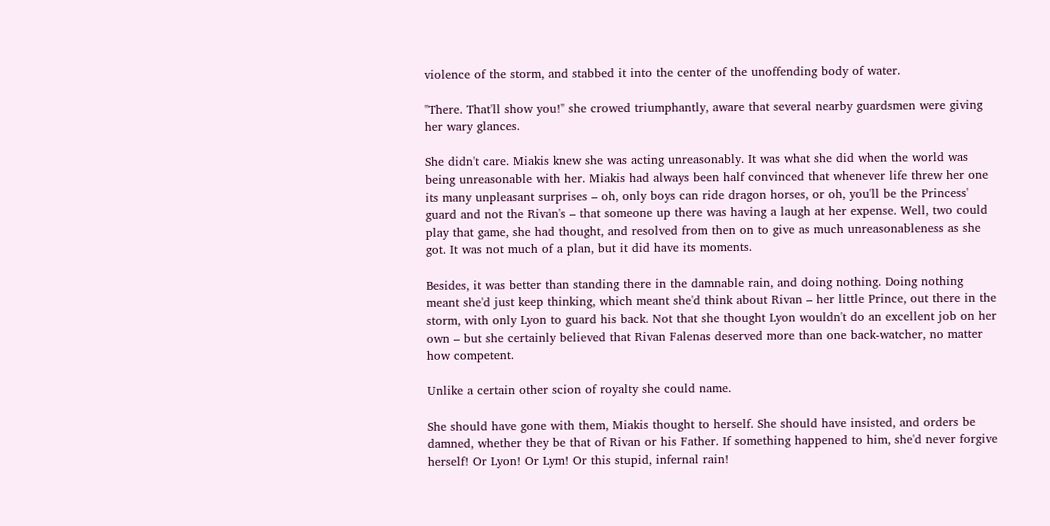violence of the storm, and stabbed it into the center of the unoffending body of water.

"There. That'll show you!" she crowed triumphantly, aware that several nearby guardsmen were giving her wary glances.

She didn't care. Miakis knew she was acting unreasonably. It was what she did when the world was being unreasonable with her. Miakis had always been half convinced that whenever life threw her one its many unpleasant surprises – oh, only boys can ride dragon horses, or oh, you'll be the Princess' guard and not the Rivan's – that someone up there was having a laugh at her expense. Well, two could play that game, she had thought, and resolved from then on to give as much unreasonableness as she got. It was not much of a plan, but it did have its moments.

Besides, it was better than standing there in the damnable rain, and doing nothing. Doing nothing meant she'd just keep thinking, which meant she'd think about Rivan – her little Prince, out there in the storm, with only Lyon to guard his back. Not that she thought Lyon wouldn't do an excellent job on her own – but she certainly believed that Rivan Falenas deserved more than one back-watcher, no matter how competent.

Unlike a certain other scion of royalty she could name.

She should have gone with them, Miakis thought to herself. She should have insisted, and orders be damned, whether they be that of Rivan or his Father. If something happened to him, she'd never forgive herself! Or Lyon! Or Lym! Or this stupid, infernal rain!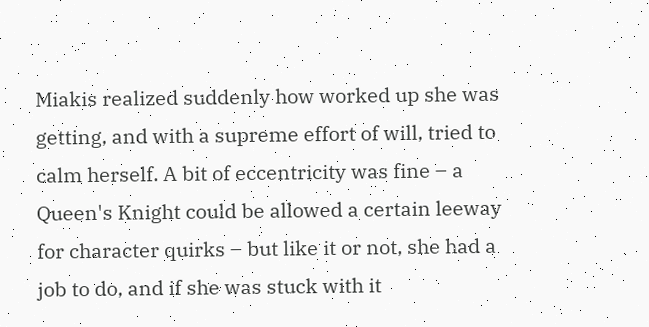Miakis realized suddenly how worked up she was getting, and with a supreme effort of will, tried to calm herself. A bit of eccentricity was fine – a Queen's Knight could be allowed a certain leeway for character quirks – but like it or not, she had a job to do, and if she was stuck with it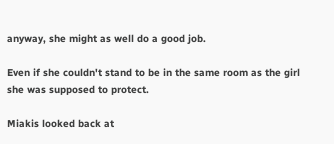anyway, she might as well do a good job.

Even if she couldn't stand to be in the same room as the girl she was supposed to protect.

Miakis looked back at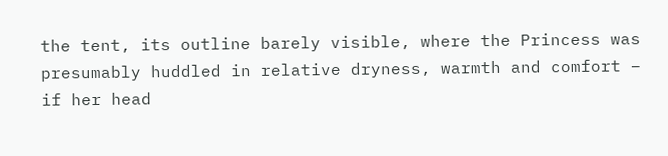the tent, its outline barely visible, where the Princess was presumably huddled in relative dryness, warmth and comfort – if her head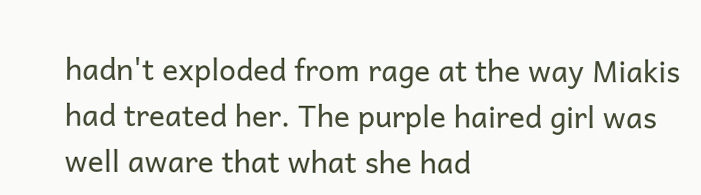hadn't exploded from rage at the way Miakis had treated her. The purple haired girl was well aware that what she had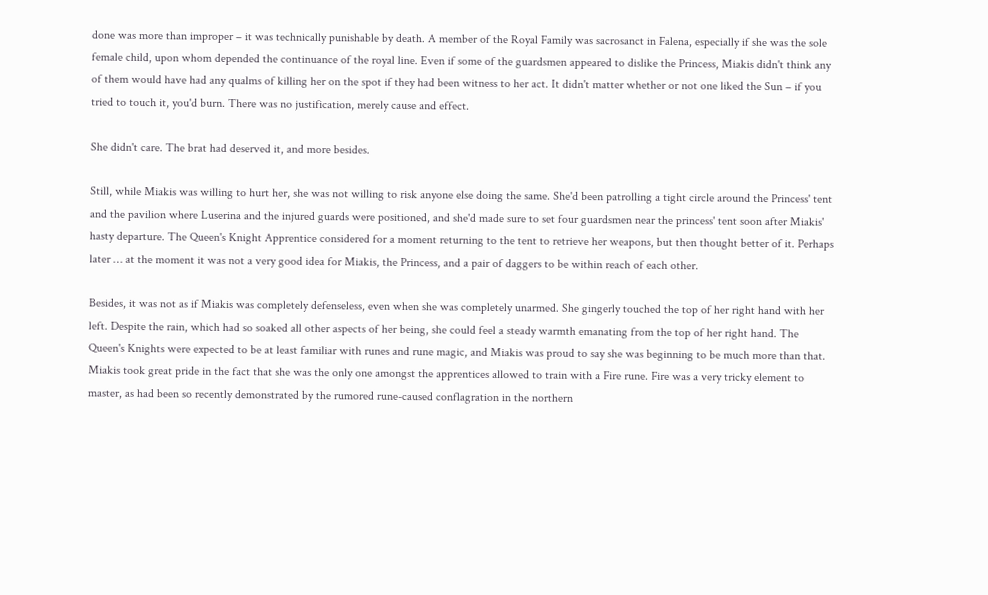done was more than improper – it was technically punishable by death. A member of the Royal Family was sacrosanct in Falena, especially if she was the sole female child, upon whom depended the continuance of the royal line. Even if some of the guardsmen appeared to dislike the Princess, Miakis didn't think any of them would have had any qualms of killing her on the spot if they had been witness to her act. It didn't matter whether or not one liked the Sun – if you tried to touch it, you'd burn. There was no justification, merely cause and effect.

She didn't care. The brat had deserved it, and more besides.

Still, while Miakis was willing to hurt her, she was not willing to risk anyone else doing the same. She'd been patrolling a tight circle around the Princess' tent and the pavilion where Luserina and the injured guards were positioned, and she'd made sure to set four guardsmen near the princess' tent soon after Miakis' hasty departure. The Queen's Knight Apprentice considered for a moment returning to the tent to retrieve her weapons, but then thought better of it. Perhaps later … at the moment it was not a very good idea for Miakis, the Princess, and a pair of daggers to be within reach of each other.

Besides, it was not as if Miakis was completely defenseless, even when she was completely unarmed. She gingerly touched the top of her right hand with her left. Despite the rain, which had so soaked all other aspects of her being, she could feel a steady warmth emanating from the top of her right hand. The Queen's Knights were expected to be at least familiar with runes and rune magic, and Miakis was proud to say she was beginning to be much more than that. Miakis took great pride in the fact that she was the only one amongst the apprentices allowed to train with a Fire rune. Fire was a very tricky element to master, as had been so recently demonstrated by the rumored rune-caused conflagration in the northern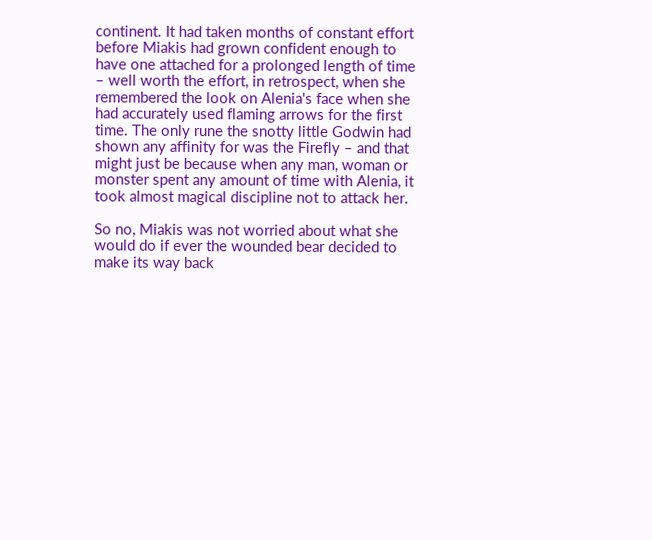continent. It had taken months of constant effort before Miakis had grown confident enough to have one attached for a prolonged length of time – well worth the effort, in retrospect, when she remembered the look on Alenia's face when she had accurately used flaming arrows for the first time. The only rune the snotty little Godwin had shown any affinity for was the Firefly – and that might just be because when any man, woman or monster spent any amount of time with Alenia, it took almost magical discipline not to attack her.

So no, Miakis was not worried about what she would do if ever the wounded bear decided to make its way back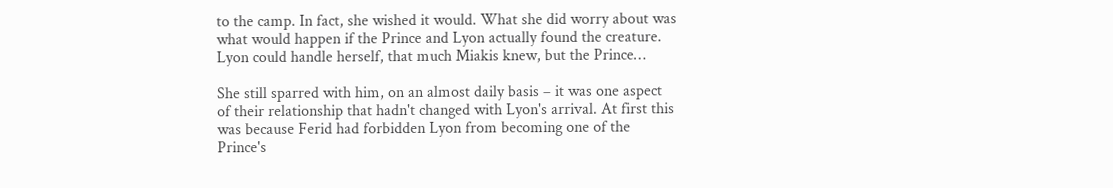to the camp. In fact, she wished it would. What she did worry about was what would happen if the Prince and Lyon actually found the creature. Lyon could handle herself, that much Miakis knew, but the Prince…

She still sparred with him, on an almost daily basis – it was one aspect of their relationship that hadn't changed with Lyon's arrival. At first this was because Ferid had forbidden Lyon from becoming one of the Prince's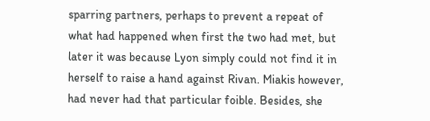sparring partners, perhaps to prevent a repeat of what had happened when first the two had met, but later it was because Lyon simply could not find it in herself to raise a hand against Rivan. Miakis however, had never had that particular foible. Besides, she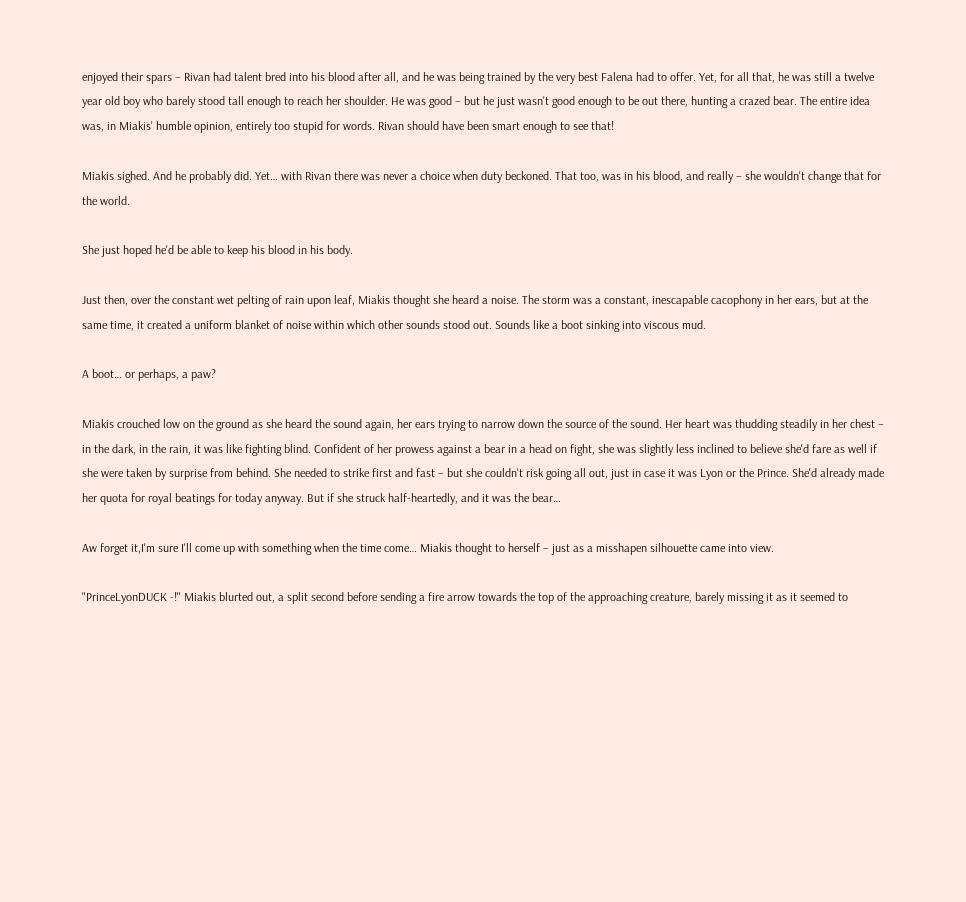enjoyed their spars – Rivan had talent bred into his blood after all, and he was being trained by the very best Falena had to offer. Yet, for all that, he was still a twelve year old boy who barely stood tall enough to reach her shoulder. He was good – but he just wasn't good enough to be out there, hunting a crazed bear. The entire idea was, in Miakis' humble opinion, entirely too stupid for words. Rivan should have been smart enough to see that!

Miakis sighed. And he probably did. Yet… with Rivan there was never a choice when duty beckoned. That too, was in his blood, and really – she wouldn't change that for the world.

She just hoped he'd be able to keep his blood in his body.

Just then, over the constant wet pelting of rain upon leaf, Miakis thought she heard a noise. The storm was a constant, inescapable cacophony in her ears, but at the same time, it created a uniform blanket of noise within which other sounds stood out. Sounds like a boot sinking into viscous mud.

A boot… or perhaps, a paw?

Miakis crouched low on the ground as she heard the sound again, her ears trying to narrow down the source of the sound. Her heart was thudding steadily in her chest – in the dark, in the rain, it was like fighting blind. Confident of her prowess against a bear in a head on fight, she was slightly less inclined to believe she'd fare as well if she were taken by surprise from behind. She needed to strike first and fast – but she couldn't risk going all out, just in case it was Lyon or the Prince. She'd already made her quota for royal beatings for today anyway. But if she struck half-heartedly, and it was the bear…

Aw forget it,I'm sure I'll come up with something when the time come… Miakis thought to herself – just as a misshapen silhouette came into view.

"PrinceLyonDUCK -!" Miakis blurted out, a split second before sending a fire arrow towards the top of the approaching creature, barely missing it as it seemed to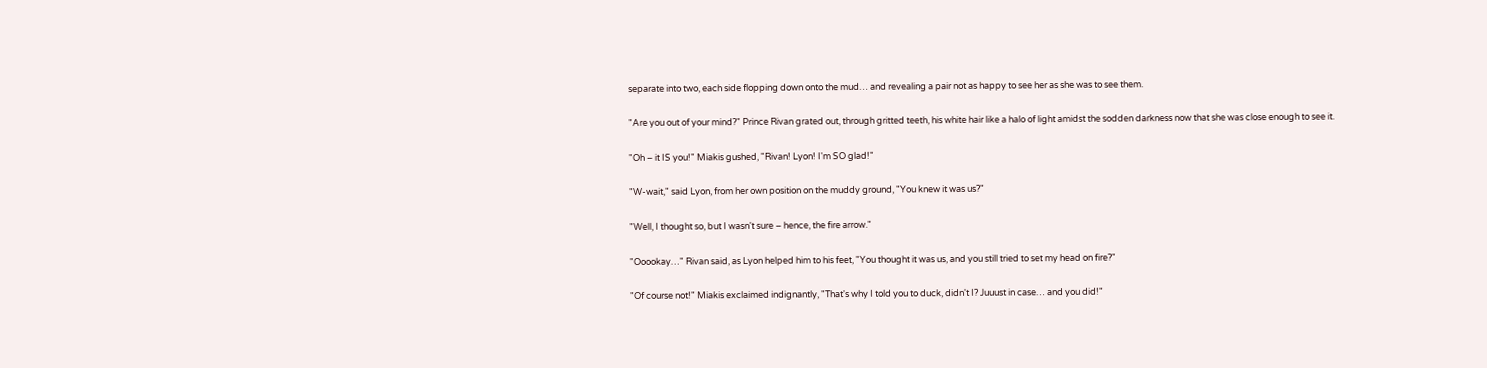separate into two, each side flopping down onto the mud… and revealing a pair not as happy to see her as she was to see them.

"Are you out of your mind?" Prince Rivan grated out, through gritted teeth, his white hair like a halo of light amidst the sodden darkness now that she was close enough to see it.

"Oh – it IS you!" Miakis gushed, "Rivan! Lyon! I'm SO glad!"

"W-wait," said Lyon, from her own position on the muddy ground, "You knew it was us?"

"Well, I thought so, but I wasn't sure – hence, the fire arrow."

"Ooookay…" Rivan said, as Lyon helped him to his feet, "You thought it was us, and you still tried to set my head on fire?"

"Of course not!" Miakis exclaimed indignantly, "That's why I told you to duck, didn't I? Juuust in case… and you did!"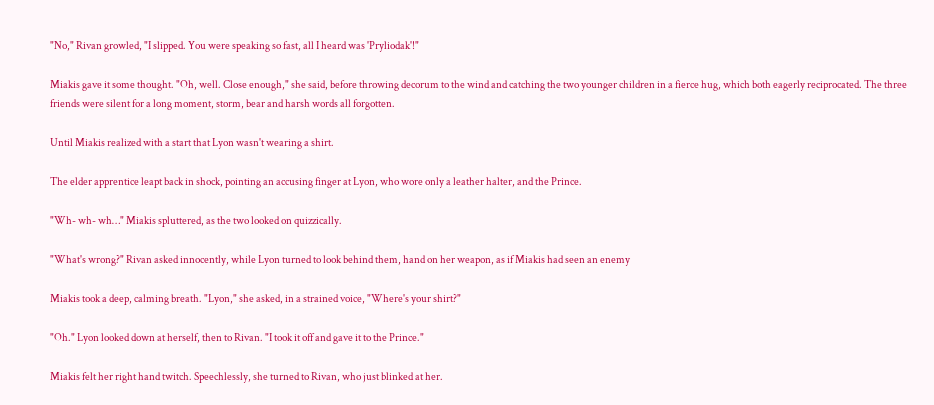"No," Rivan growled, "I slipped. You were speaking so fast, all I heard was 'Pryliodak'!"

Miakis gave it some thought. "Oh, well. Close enough," she said, before throwing decorum to the wind and catching the two younger children in a fierce hug, which both eagerly reciprocated. The three friends were silent for a long moment, storm, bear and harsh words all forgotten.

Until Miakis realized with a start that Lyon wasn't wearing a shirt.

The elder apprentice leapt back in shock, pointing an accusing finger at Lyon, who wore only a leather halter, and the Prince.

"Wh- wh- wh…" Miakis spluttered, as the two looked on quizzically.

"What's wrong?" Rivan asked innocently, while Lyon turned to look behind them, hand on her weapon, as if Miakis had seen an enemy

Miakis took a deep, calming breath. "Lyon," she asked, in a strained voice, "Where's your shirt?"

"Oh." Lyon looked down at herself, then to Rivan. "I took it off and gave it to the Prince."

Miakis felt her right hand twitch. Speechlessly, she turned to Rivan, who just blinked at her.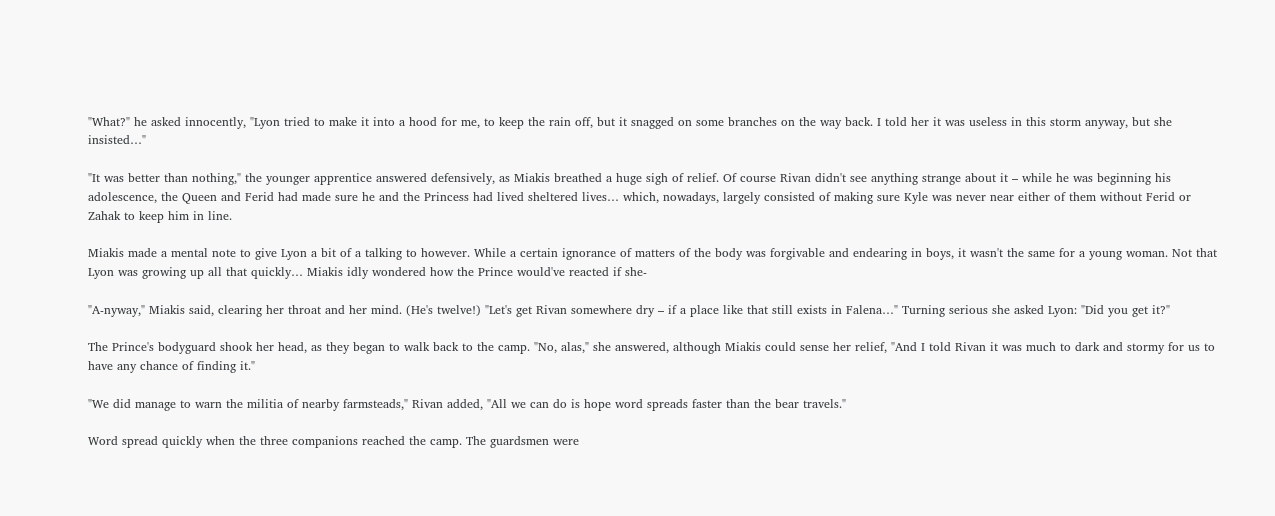"What?" he asked innocently, "Lyon tried to make it into a hood for me, to keep the rain off, but it snagged on some branches on the way back. I told her it was useless in this storm anyway, but she insisted…"

"It was better than nothing," the younger apprentice answered defensively, as Miakis breathed a huge sigh of relief. Of course Rivan didn't see anything strange about it – while he was beginning his adolescence, the Queen and Ferid had made sure he and the Princess had lived sheltered lives… which, nowadays, largely consisted of making sure Kyle was never near either of them without Ferid or Zahak to keep him in line.

Miakis made a mental note to give Lyon a bit of a talking to however. While a certain ignorance of matters of the body was forgivable and endearing in boys, it wasn't the same for a young woman. Not that Lyon was growing up all that quickly… Miakis idly wondered how the Prince would've reacted if she-

"A-nyway," Miakis said, clearing her throat and her mind. (He's twelve!) "Let's get Rivan somewhere dry – if a place like that still exists in Falena…" Turning serious she asked Lyon: "Did you get it?"

The Prince's bodyguard shook her head, as they began to walk back to the camp. "No, alas," she answered, although Miakis could sense her relief, "And I told Rivan it was much to dark and stormy for us to have any chance of finding it."

"We did manage to warn the militia of nearby farmsteads," Rivan added, "All we can do is hope word spreads faster than the bear travels."

Word spread quickly when the three companions reached the camp. The guardsmen were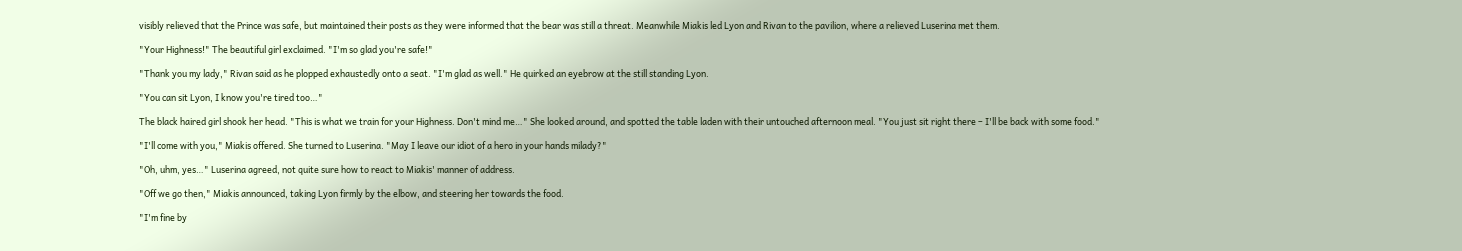visibly relieved that the Prince was safe, but maintained their posts as they were informed that the bear was still a threat. Meanwhile Miakis led Lyon and Rivan to the pavilion, where a relieved Luserina met them.

"Your Highness!" The beautiful girl exclaimed. "I'm so glad you're safe!"

"Thank you my lady," Rivan said as he plopped exhaustedly onto a seat. "I'm glad as well." He quirked an eyebrow at the still standing Lyon.

"You can sit Lyon, I know you're tired too…"

The black haired girl shook her head. "This is what we train for your Highness. Don't mind me…" She looked around, and spotted the table laden with their untouched afternoon meal. "You just sit right there – I'll be back with some food."

"I'll come with you," Miakis offered. She turned to Luserina. "May I leave our idiot of a hero in your hands milady?"

"Oh, uhm, yes…" Luserina agreed, not quite sure how to react to Miakis' manner of address.

"Off we go then," Miakis announced, taking Lyon firmly by the elbow, and steering her towards the food.

"I'm fine by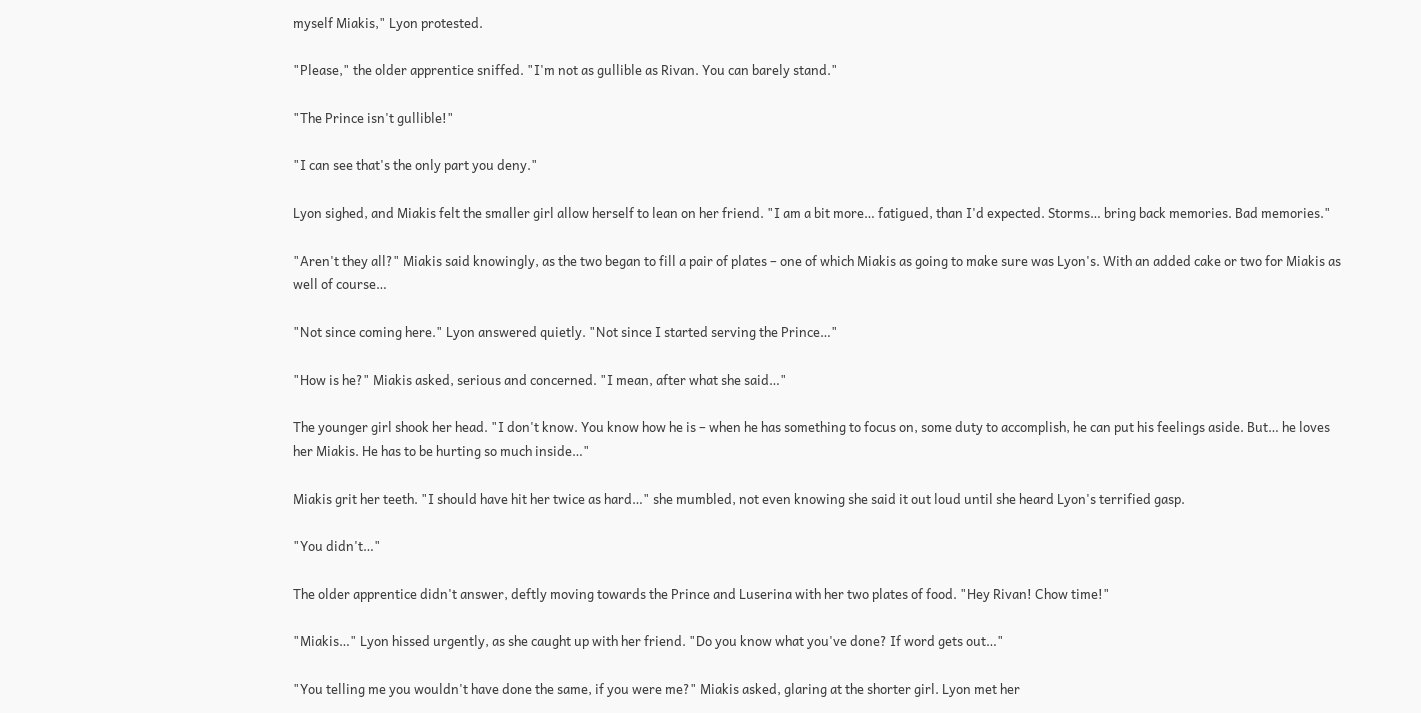myself Miakis," Lyon protested.

"Please," the older apprentice sniffed. "I'm not as gullible as Rivan. You can barely stand."

"The Prince isn't gullible!"

"I can see that's the only part you deny."

Lyon sighed, and Miakis felt the smaller girl allow herself to lean on her friend. "I am a bit more… fatigued, than I'd expected. Storms… bring back memories. Bad memories."

"Aren't they all?" Miakis said knowingly, as the two began to fill a pair of plates – one of which Miakis as going to make sure was Lyon's. With an added cake or two for Miakis as well of course…

"Not since coming here." Lyon answered quietly. "Not since I started serving the Prince…"

"How is he?" Miakis asked, serious and concerned. "I mean, after what she said…"

The younger girl shook her head. "I don't know. You know how he is – when he has something to focus on, some duty to accomplish, he can put his feelings aside. But… he loves her Miakis. He has to be hurting so much inside…"

Miakis grit her teeth. "I should have hit her twice as hard…" she mumbled, not even knowing she said it out loud until she heard Lyon's terrified gasp.

"You didn't…"

The older apprentice didn't answer, deftly moving towards the Prince and Luserina with her two plates of food. "Hey Rivan! Chow time!"

"Miakis…" Lyon hissed urgently, as she caught up with her friend. "Do you know what you've done? If word gets out…"

"You telling me you wouldn't have done the same, if you were me?" Miakis asked, glaring at the shorter girl. Lyon met her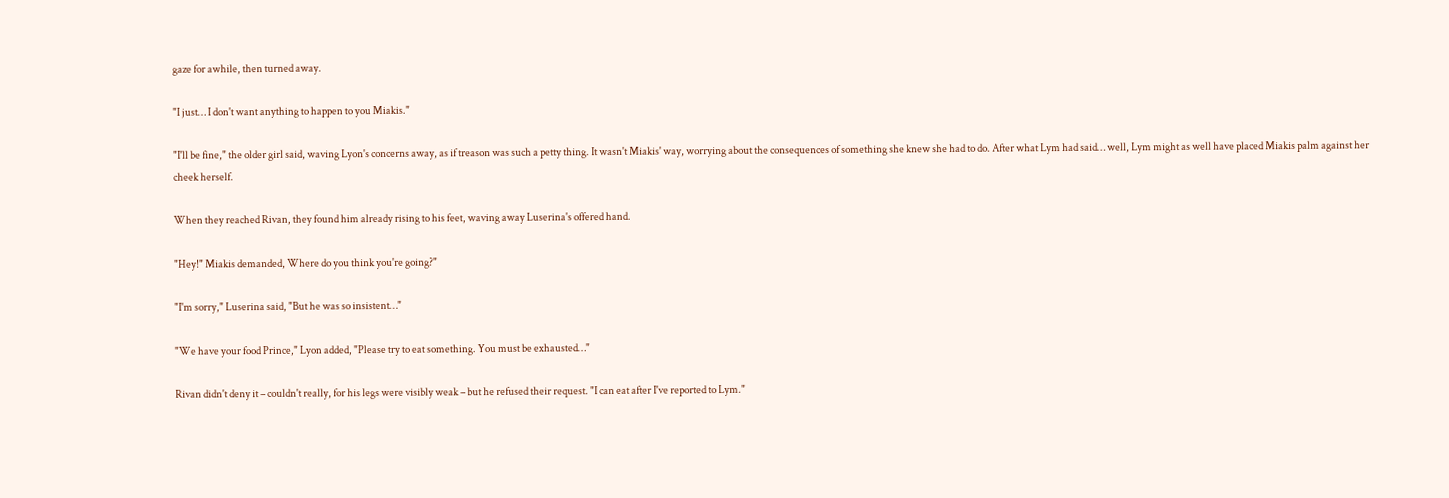gaze for awhile, then turned away.

"I just… I don't want anything to happen to you Miakis."

"I'll be fine," the older girl said, waving Lyon's concerns away, as if treason was such a petty thing. It wasn't Miakis' way, worrying about the consequences of something she knew she had to do. After what Lym had said… well, Lym might as well have placed Miakis palm against her cheek herself.

When they reached Rivan, they found him already rising to his feet, waving away Luserina's offered hand.

"Hey!" Miakis demanded, Where do you think you're going?"

"I'm sorry," Luserina said, "But he was so insistent…"

"We have your food Prince," Lyon added, "Please try to eat something. You must be exhausted…"

Rivan didn't deny it – couldn't really, for his legs were visibly weak – but he refused their request. "I can eat after I've reported to Lym."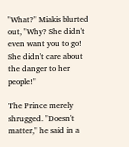"What?" Miakis blurted out, "Why? She didn't even want you to go! She didn't care about the danger to her people!"

The Prince merely shrugged. "Doesn't matter," he said in a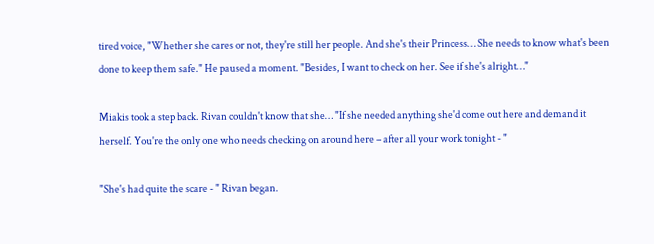tired voice, "Whether she cares or not, they're still her people. And she's their Princess… She needs to know what's been done to keep them safe." He paused a moment. "Besides, I want to check on her. See if she's alright…"

Miakis took a step back. Rivan couldn't know that she… "If she needed anything she'd come out here and demand it herself. You're the only one who needs checking on around here – after all your work tonight - "

"She's had quite the scare - " Rivan began.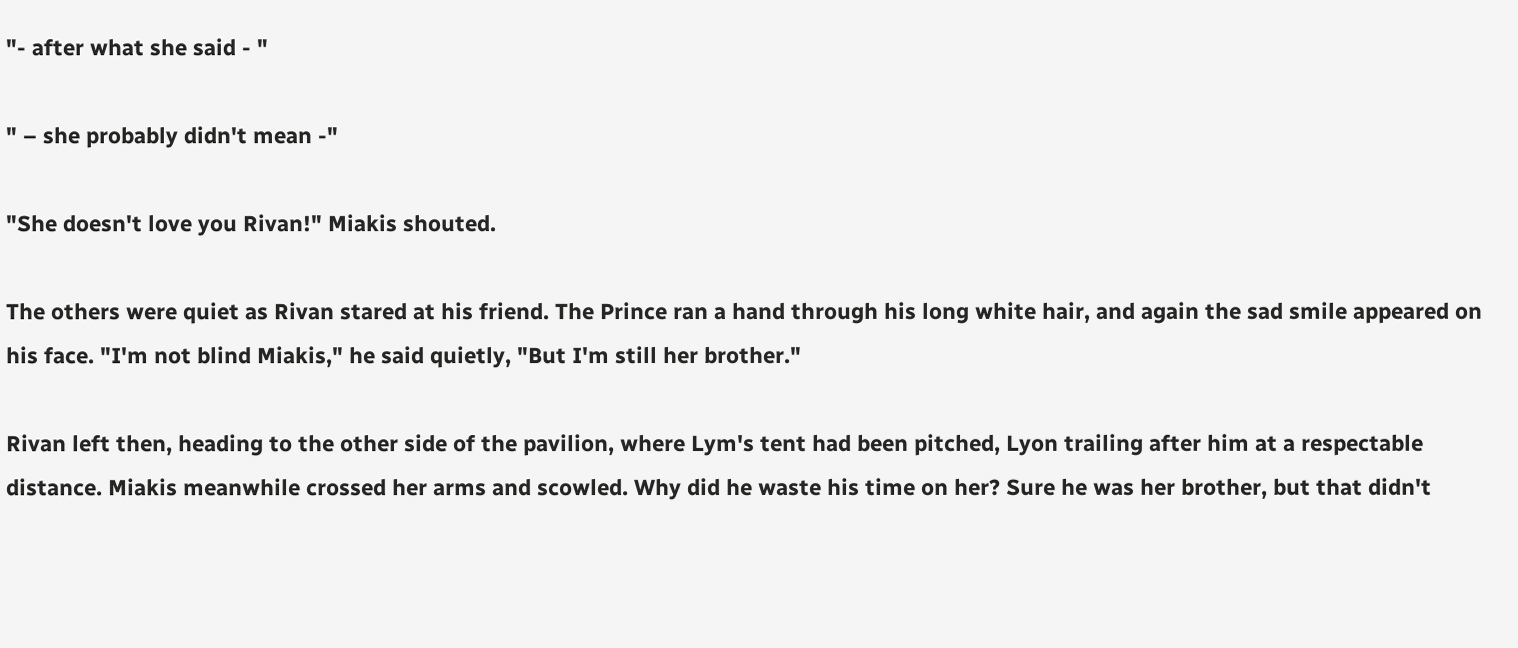"- after what she said - "

" – she probably didn't mean -"

"She doesn't love you Rivan!" Miakis shouted.

The others were quiet as Rivan stared at his friend. The Prince ran a hand through his long white hair, and again the sad smile appeared on his face. "I'm not blind Miakis," he said quietly, "But I'm still her brother."

Rivan left then, heading to the other side of the pavilion, where Lym's tent had been pitched, Lyon trailing after him at a respectable distance. Miakis meanwhile crossed her arms and scowled. Why did he waste his time on her? Sure he was her brother, but that didn't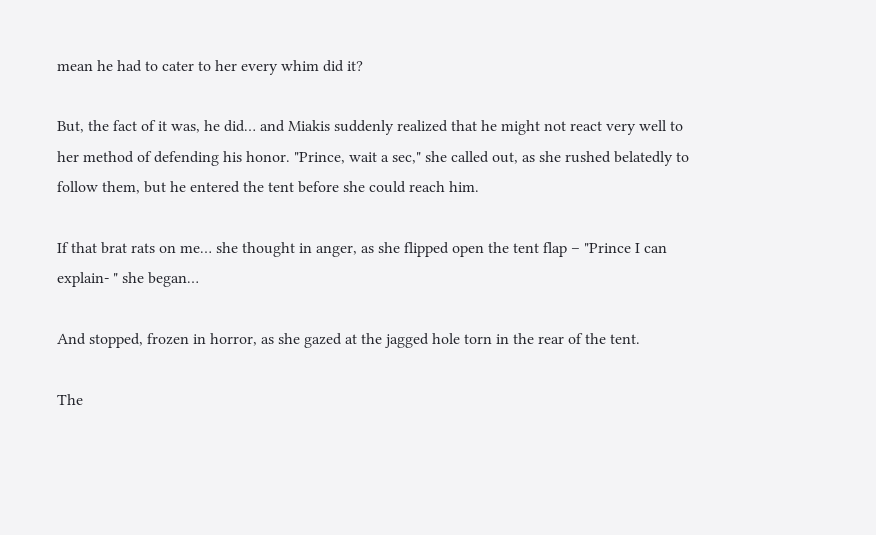mean he had to cater to her every whim did it?

But, the fact of it was, he did… and Miakis suddenly realized that he might not react very well to her method of defending his honor. "Prince, wait a sec," she called out, as she rushed belatedly to follow them, but he entered the tent before she could reach him.

If that brat rats on me… she thought in anger, as she flipped open the tent flap – "Prince I can explain- " she began…

And stopped, frozen in horror, as she gazed at the jagged hole torn in the rear of the tent.

The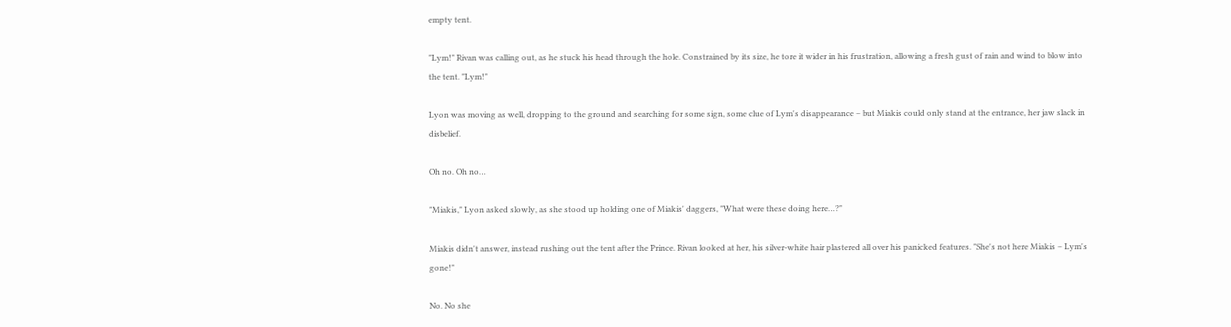empty tent.

"Lym!" Rivan was calling out, as he stuck his head through the hole. Constrained by its size, he tore it wider in his frustration, allowing a fresh gust of rain and wind to blow into the tent. "Lym!"

Lyon was moving as well, dropping to the ground and searching for some sign, some clue of Lym's disappearance – but Miakis could only stand at the entrance, her jaw slack in disbelief.

Oh no. Oh no…

"Miakis," Lyon asked slowly, as she stood up holding one of Miakis' daggers, "What were these doing here…?"

Miakis didn't answer, instead rushing out the tent after the Prince. Rivan looked at her, his silver-white hair plastered all over his panicked features. "She's not here Miakis – Lym's gone!"

No. No she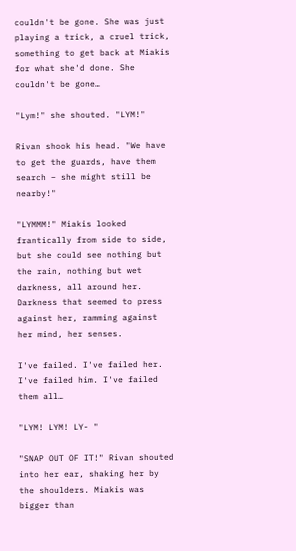couldn't be gone. She was just playing a trick, a cruel trick, something to get back at Miakis for what she'd done. She couldn't be gone…

"Lym!" she shouted. "LYM!"

Rivan shook his head. "We have to get the guards, have them search – she might still be nearby!"

"LYMMM!" Miakis looked frantically from side to side, but she could see nothing but the rain, nothing but wet darkness, all around her. Darkness that seemed to press against her, ramming against her mind, her senses.

I've failed. I've failed her. I've failed him. I've failed them all…

"LYM! LYM! LY- "

"SNAP OUT OF IT!" Rivan shouted into her ear, shaking her by the shoulders. Miakis was bigger than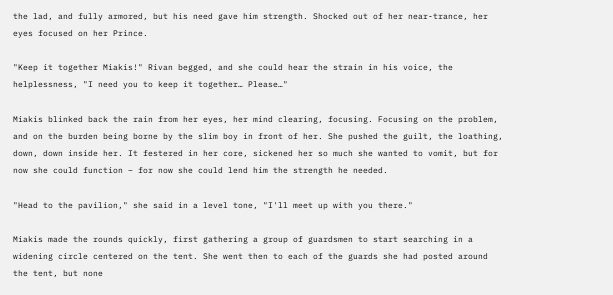the lad, and fully armored, but his need gave him strength. Shocked out of her near-trance, her eyes focused on her Prince.

"Keep it together Miakis!" Rivan begged, and she could hear the strain in his voice, the helplessness, "I need you to keep it together… Please…"

Miakis blinked back the rain from her eyes, her mind clearing, focusing. Focusing on the problem, and on the burden being borne by the slim boy in front of her. She pushed the guilt, the loathing, down, down inside her. It festered in her core, sickened her so much she wanted to vomit, but for now she could function – for now she could lend him the strength he needed.

"Head to the pavilion," she said in a level tone, "I'll meet up with you there."

Miakis made the rounds quickly, first gathering a group of guardsmen to start searching in a widening circle centered on the tent. She went then to each of the guards she had posted around the tent, but none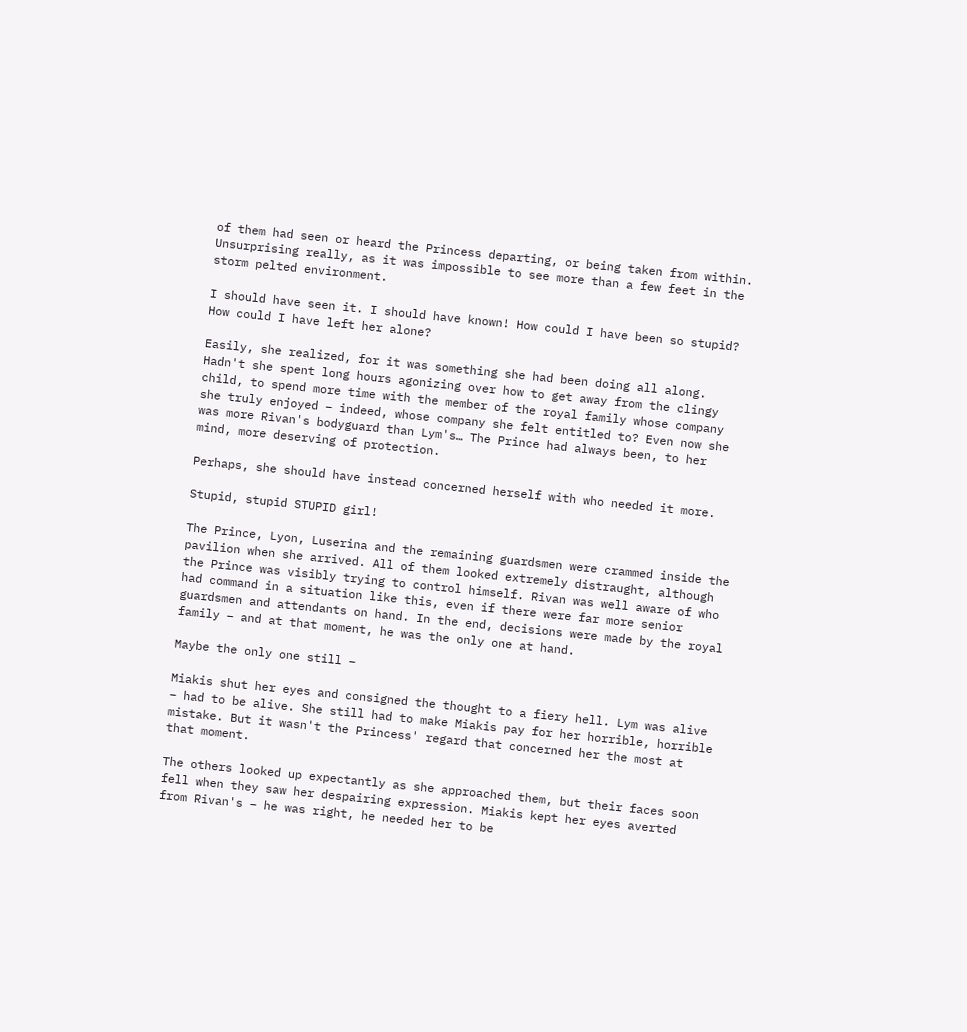of them had seen or heard the Princess departing, or being taken from within. Unsurprising really, as it was impossible to see more than a few feet in the storm pelted environment.

I should have seen it. I should have known! How could I have been so stupid? How could I have left her alone?

Easily, she realized, for it was something she had been doing all along. Hadn't she spent long hours agonizing over how to get away from the clingy child, to spend more time with the member of the royal family whose company she truly enjoyed – indeed, whose company she felt entitled to? Even now she was more Rivan's bodyguard than Lym's… The Prince had always been, to her mind, more deserving of protection.

Perhaps, she should have instead concerned herself with who needed it more.

Stupid, stupid STUPID girl!

The Prince, Lyon, Luserina and the remaining guardsmen were crammed inside the pavilion when she arrived. All of them looked extremely distraught, although the Prince was visibly trying to control himself. Rivan was well aware of who had command in a situation like this, even if there were far more senior guardsmen and attendants on hand. In the end, decisions were made by the royal family – and at that moment, he was the only one at hand.

Maybe the only one still –

Miakis shut her eyes and consigned the thought to a fiery hell. Lym was alive – had to be alive. She still had to make Miakis pay for her horrible, horrible mistake. But it wasn't the Princess' regard that concerned her the most at that moment.

The others looked up expectantly as she approached them, but their faces soon fell when they saw her despairing expression. Miakis kept her eyes averted from Rivan's – he was right, he needed her to be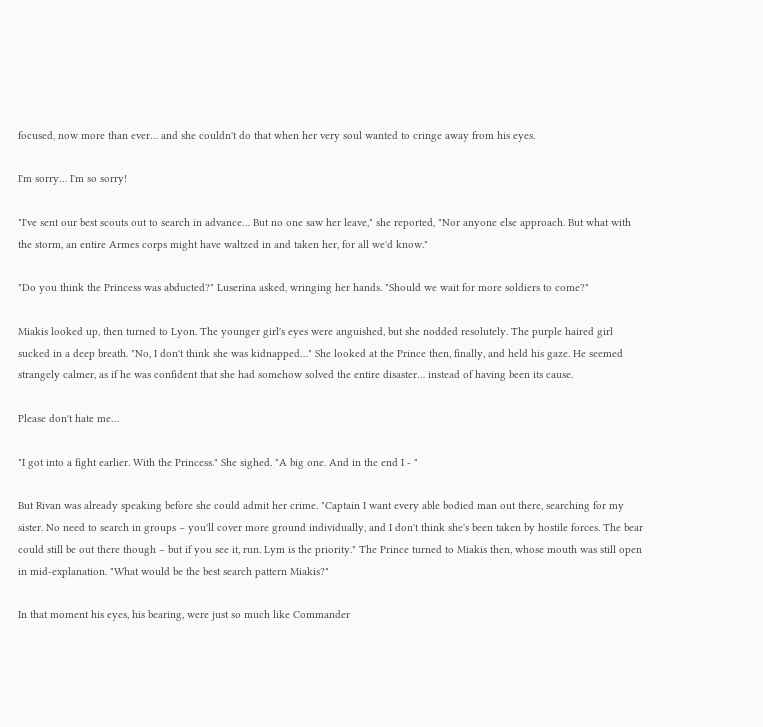focused, now more than ever… and she couldn't do that when her very soul wanted to cringe away from his eyes.

I'm sorry… I'm so sorry!

"I've sent our best scouts out to search in advance… But no one saw her leave," she reported, "Nor anyone else approach. But what with the storm, an entire Armes corps might have waltzed in and taken her, for all we'd know."

"Do you think the Princess was abducted?" Luserina asked, wringing her hands. "Should we wait for more soldiers to come?"

Miakis looked up, then turned to Lyon. The younger girl's eyes were anguished, but she nodded resolutely. The purple haired girl sucked in a deep breath. "No, I don't think she was kidnapped…" She looked at the Prince then, finally, and held his gaze. He seemed strangely calmer, as if he was confident that she had somehow solved the entire disaster… instead of having been its cause.

Please don't hate me…

"I got into a fight earlier. With the Princess." She sighed. "A big one. And in the end I - "

But Rivan was already speaking before she could admit her crime. "Captain I want every able bodied man out there, searching for my sister. No need to search in groups – you'll cover more ground individually, and I don't think she's been taken by hostile forces. The bear could still be out there though – but if you see it, run. Lym is the priority." The Prince turned to Miakis then, whose mouth was still open in mid-explanation. "What would be the best search pattern Miakis?"

In that moment his eyes, his bearing, were just so much like Commander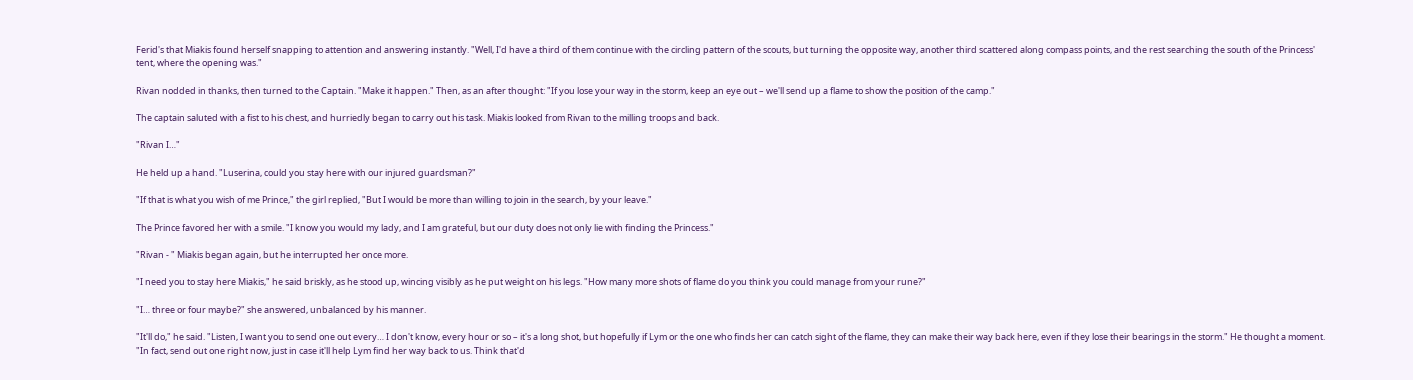Ferid's that Miakis found herself snapping to attention and answering instantly. "Well, I'd have a third of them continue with the circling pattern of the scouts, but turning the opposite way, another third scattered along compass points, and the rest searching the south of the Princess' tent, where the opening was."

Rivan nodded in thanks, then turned to the Captain. "Make it happen." Then, as an after thought: "If you lose your way in the storm, keep an eye out – we'll send up a flame to show the position of the camp."

The captain saluted with a fist to his chest, and hurriedly began to carry out his task. Miakis looked from Rivan to the milling troops and back.

"Rivan I…"

He held up a hand. "Luserina, could you stay here with our injured guardsman?"

"If that is what you wish of me Prince," the girl replied, "But I would be more than willing to join in the search, by your leave."

The Prince favored her with a smile. "I know you would my lady, and I am grateful, but our duty does not only lie with finding the Princess."

"Rivan - " Miakis began again, but he interrupted her once more.

"I need you to stay here Miakis," he said briskly, as he stood up, wincing visibly as he put weight on his legs. "How many more shots of flame do you think you could manage from your rune?"

"I… three or four maybe?" she answered, unbalanced by his manner.

"It'll do," he said. "Listen, I want you to send one out every… I don't know, every hour or so – it's a long shot, but hopefully if Lym or the one who finds her can catch sight of the flame, they can make their way back here, even if they lose their bearings in the storm." He thought a moment. "In fact, send out one right now, just in case it'll help Lym find her way back to us. Think that'd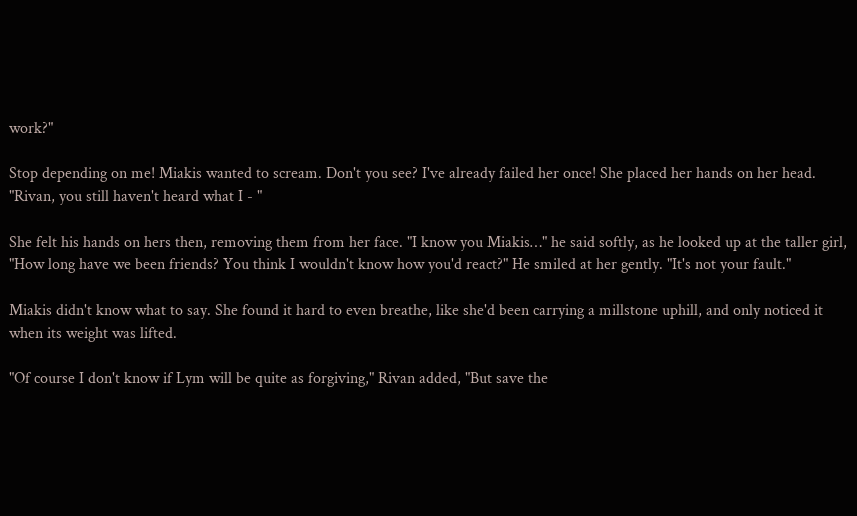work?"

Stop depending on me! Miakis wanted to scream. Don't you see? I've already failed her once! She placed her hands on her head. "Rivan, you still haven't heard what I - "

She felt his hands on hers then, removing them from her face. "I know you Miakis…" he said softly, as he looked up at the taller girl, "How long have we been friends? You think I wouldn't know how you'd react?" He smiled at her gently. "It's not your fault."

Miakis didn't know what to say. She found it hard to even breathe, like she'd been carrying a millstone uphill, and only noticed it when its weight was lifted.

"Of course I don't know if Lym will be quite as forgiving," Rivan added, "But save the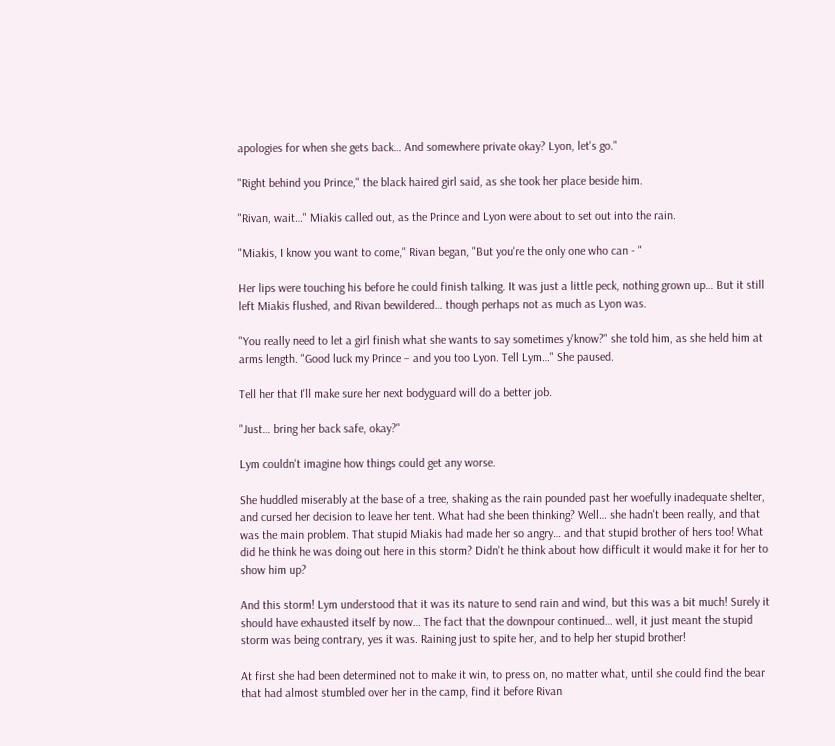apologies for when she gets back… And somewhere private okay? Lyon, let's go."

"Right behind you Prince," the black haired girl said, as she took her place beside him.

"Rivan, wait…" Miakis called out, as the Prince and Lyon were about to set out into the rain.

"Miakis, I know you want to come," Rivan began, "But you're the only one who can - "

Her lips were touching his before he could finish talking. It was just a little peck, nothing grown up… But it still left Miakis flushed, and Rivan bewildered… though perhaps not as much as Lyon was.

"You really need to let a girl finish what she wants to say sometimes y'know?" she told him, as she held him at arms length. "Good luck my Prince – and you too Lyon. Tell Lym…" She paused.

Tell her that I'll make sure her next bodyguard will do a better job.

"Just… bring her back safe, okay?"

Lym couldn't imagine how things could get any worse.

She huddled miserably at the base of a tree, shaking as the rain pounded past her woefully inadequate shelter, and cursed her decision to leave her tent. What had she been thinking? Well… she hadn't been really, and that was the main problem. That stupid Miakis had made her so angry… and that stupid brother of hers too! What did he think he was doing out here in this storm? Didn't he think about how difficult it would make it for her to show him up?

And this storm! Lym understood that it was its nature to send rain and wind, but this was a bit much! Surely it should have exhausted itself by now… The fact that the downpour continued… well, it just meant the stupid storm was being contrary, yes it was. Raining just to spite her, and to help her stupid brother!

At first she had been determined not to make it win, to press on, no matter what, until she could find the bear that had almost stumbled over her in the camp, find it before Rivan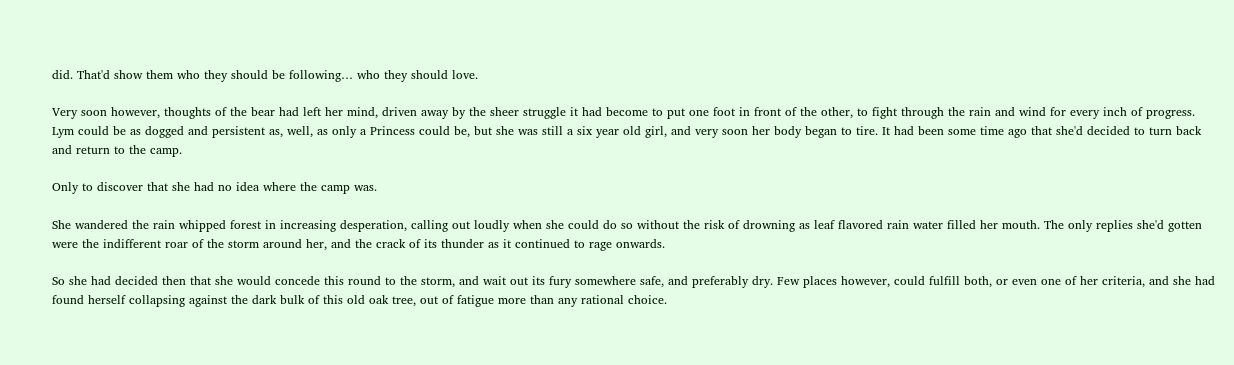did. That'd show them who they should be following… who they should love.

Very soon however, thoughts of the bear had left her mind, driven away by the sheer struggle it had become to put one foot in front of the other, to fight through the rain and wind for every inch of progress. Lym could be as dogged and persistent as, well, as only a Princess could be, but she was still a six year old girl, and very soon her body began to tire. It had been some time ago that she'd decided to turn back and return to the camp.

Only to discover that she had no idea where the camp was.

She wandered the rain whipped forest in increasing desperation, calling out loudly when she could do so without the risk of drowning as leaf flavored rain water filled her mouth. The only replies she'd gotten were the indifferent roar of the storm around her, and the crack of its thunder as it continued to rage onwards.

So she had decided then that she would concede this round to the storm, and wait out its fury somewhere safe, and preferably dry. Few places however, could fulfill both, or even one of her criteria, and she had found herself collapsing against the dark bulk of this old oak tree, out of fatigue more than any rational choice.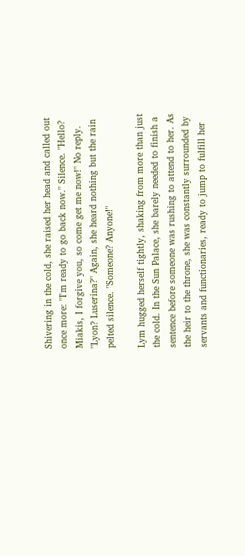Shivering in the cold, she raised her head and called out once more: "I'm ready to go back now." Silence. "Hello? Miakis, I forgive you, so come get me now!" No reply. "Lyon? Luserina?" Again, she heard nothing but the rain pelted silence. "Someone? Anyone!"

Lym hugged herself tightly, shaking from more than just the cold. In the Sun Palace, she barely needed to finish a sentence before someone was rushing to attend to her. As the heir to the throne, she was constantly surrounded by servants and functionaries, ready to jump to fulfill her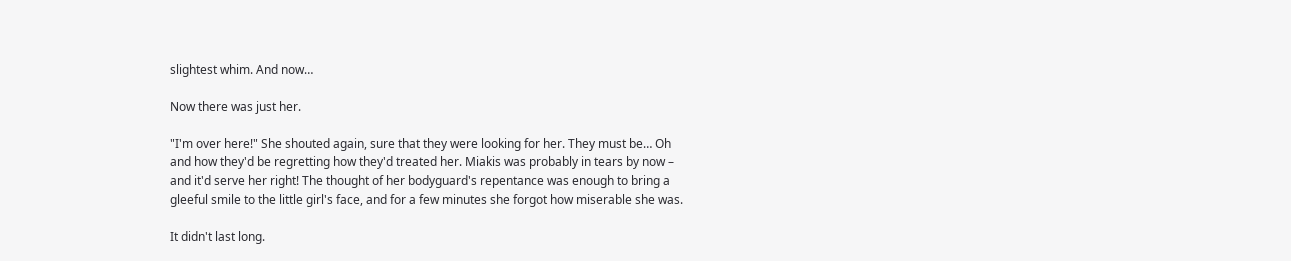slightest whim. And now…

Now there was just her.

"I'm over here!" She shouted again, sure that they were looking for her. They must be… Oh and how they'd be regretting how they'd treated her. Miakis was probably in tears by now – and it'd serve her right! The thought of her bodyguard's repentance was enough to bring a gleeful smile to the little girl's face, and for a few minutes she forgot how miserable she was.

It didn't last long.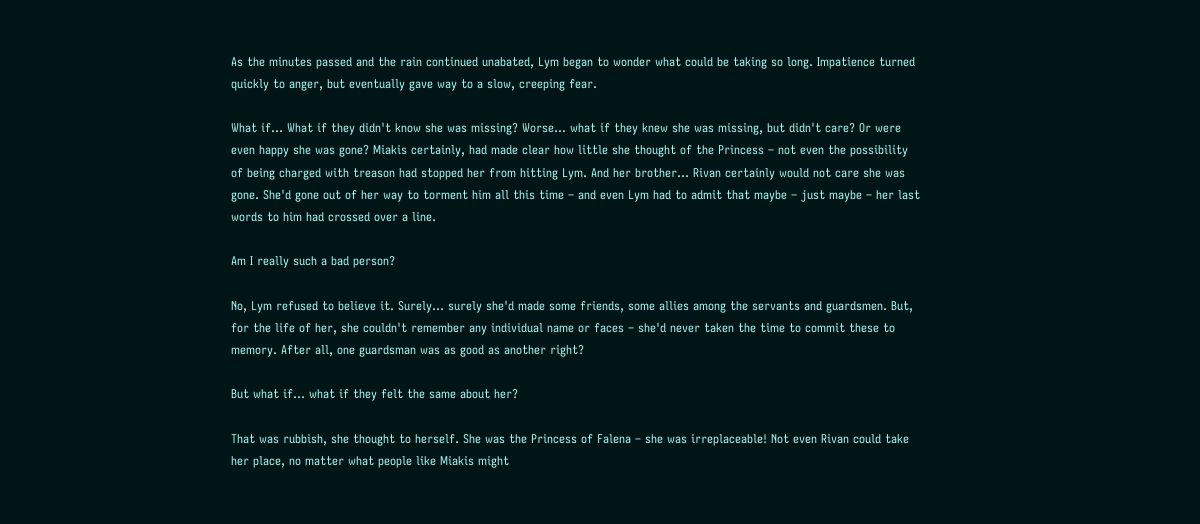As the minutes passed and the rain continued unabated, Lym began to wonder what could be taking so long. Impatience turned quickly to anger, but eventually gave way to a slow, creeping fear.

What if… What if they didn't know she was missing? Worse… what if they knew she was missing, but didn't care? Or were even happy she was gone? Miakis certainly, had made clear how little she thought of the Princess – not even the possibility of being charged with treason had stopped her from hitting Lym. And her brother… Rivan certainly would not care she was gone. She'd gone out of her way to torment him all this time – and even Lym had to admit that maybe – just maybe – her last words to him had crossed over a line.

Am I really such a bad person?

No, Lym refused to believe it. Surely… surely she'd made some friends, some allies among the servants and guardsmen. But, for the life of her, she couldn't remember any individual name or faces – she'd never taken the time to commit these to memory. After all, one guardsman was as good as another right?

But what if… what if they felt the same about her?

That was rubbish, she thought to herself. She was the Princess of Falena – she was irreplaceable! Not even Rivan could take her place, no matter what people like Miakis might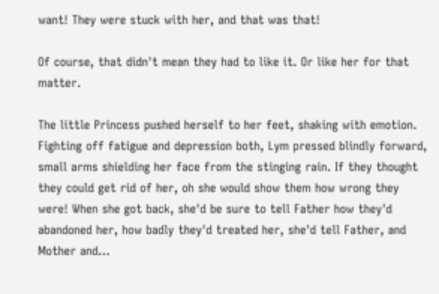want! They were stuck with her, and that was that!

Of course, that didn't mean they had to like it. Or like her for that matter.

The little Princess pushed herself to her feet, shaking with emotion. Fighting off fatigue and depression both, Lym pressed blindly forward, small arms shielding her face from the stinging rain. If they thought they could get rid of her, oh she would show them how wrong they were! When she got back, she'd be sure to tell Father how they'd abandoned her, how badly they'd treated her, she'd tell Father, and Mother and…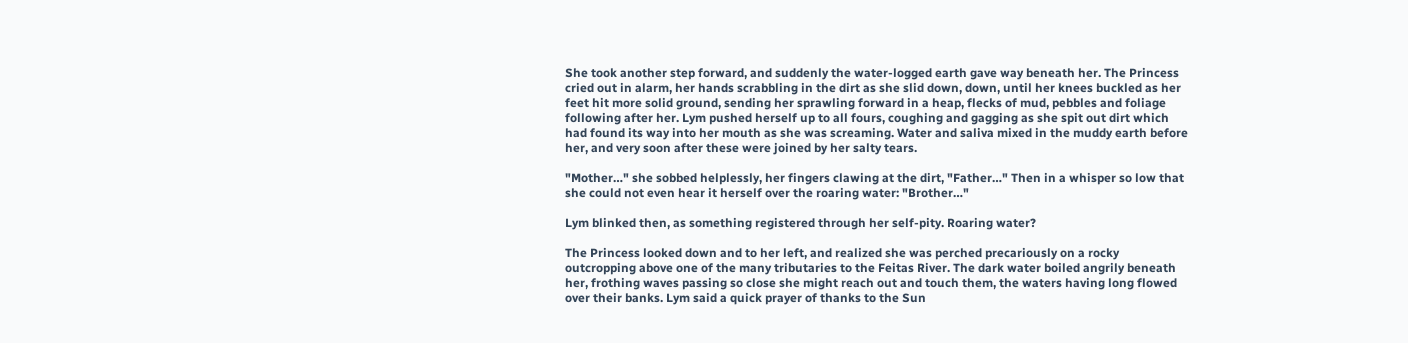She took another step forward, and suddenly the water-logged earth gave way beneath her. The Princess cried out in alarm, her hands scrabbling in the dirt as she slid down, down, until her knees buckled as her feet hit more solid ground, sending her sprawling forward in a heap, flecks of mud, pebbles and foliage following after her. Lym pushed herself up to all fours, coughing and gagging as she spit out dirt which had found its way into her mouth as she was screaming. Water and saliva mixed in the muddy earth before her, and very soon after these were joined by her salty tears.

"Mother…" she sobbed helplessly, her fingers clawing at the dirt, "Father…" Then in a whisper so low that she could not even hear it herself over the roaring water: "Brother…"

Lym blinked then, as something registered through her self-pity. Roaring water?

The Princess looked down and to her left, and realized she was perched precariously on a rocky outcropping above one of the many tributaries to the Feitas River. The dark water boiled angrily beneath her, frothing waves passing so close she might reach out and touch them, the waters having long flowed over their banks. Lym said a quick prayer of thanks to the Sun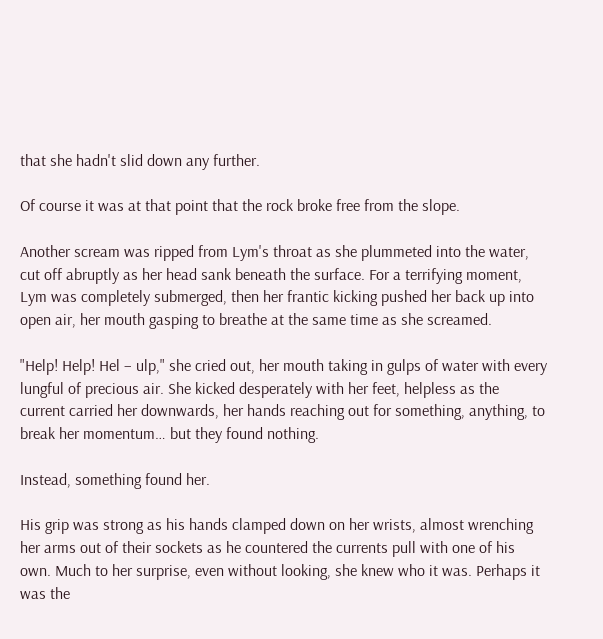that she hadn't slid down any further.

Of course it was at that point that the rock broke free from the slope.

Another scream was ripped from Lym's throat as she plummeted into the water, cut off abruptly as her head sank beneath the surface. For a terrifying moment, Lym was completely submerged, then her frantic kicking pushed her back up into open air, her mouth gasping to breathe at the same time as she screamed.

"Help! Help! Hel – ulp," she cried out, her mouth taking in gulps of water with every lungful of precious air. She kicked desperately with her feet, helpless as the current carried her downwards, her hands reaching out for something, anything, to break her momentum… but they found nothing.

Instead, something found her.

His grip was strong as his hands clamped down on her wrists, almost wrenching her arms out of their sockets as he countered the currents pull with one of his own. Much to her surprise, even without looking, she knew who it was. Perhaps it was the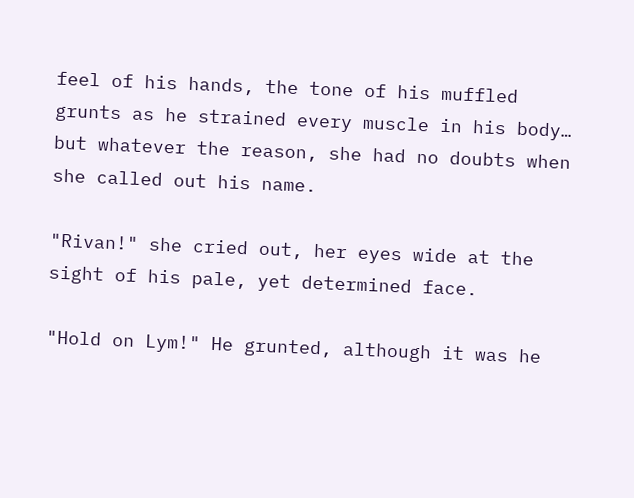feel of his hands, the tone of his muffled grunts as he strained every muscle in his body… but whatever the reason, she had no doubts when she called out his name.

"Rivan!" she cried out, her eyes wide at the sight of his pale, yet determined face.

"Hold on Lym!" He grunted, although it was he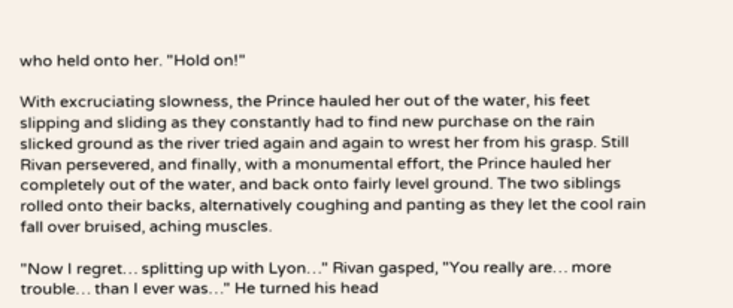who held onto her. "Hold on!"

With excruciating slowness, the Prince hauled her out of the water, his feet slipping and sliding as they constantly had to find new purchase on the rain slicked ground as the river tried again and again to wrest her from his grasp. Still Rivan persevered, and finally, with a monumental effort, the Prince hauled her completely out of the water, and back onto fairly level ground. The two siblings rolled onto their backs, alternatively coughing and panting as they let the cool rain fall over bruised, aching muscles.

"Now I regret… splitting up with Lyon…" Rivan gasped, "You really are… more trouble… than I ever was…" He turned his head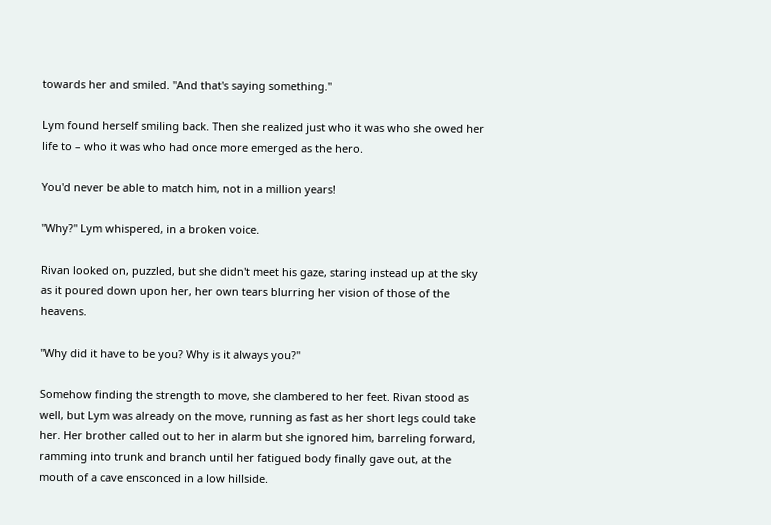towards her and smiled. "And that's saying something."

Lym found herself smiling back. Then she realized just who it was who she owed her life to – who it was who had once more emerged as the hero.

You'd never be able to match him, not in a million years!

"Why?" Lym whispered, in a broken voice.

Rivan looked on, puzzled, but she didn't meet his gaze, staring instead up at the sky as it poured down upon her, her own tears blurring her vision of those of the heavens.

"Why did it have to be you? Why is it always you?"

Somehow finding the strength to move, she clambered to her feet. Rivan stood as well, but Lym was already on the move, running as fast as her short legs could take her. Her brother called out to her in alarm but she ignored him, barreling forward, ramming into trunk and branch until her fatigued body finally gave out, at the mouth of a cave ensconced in a low hillside.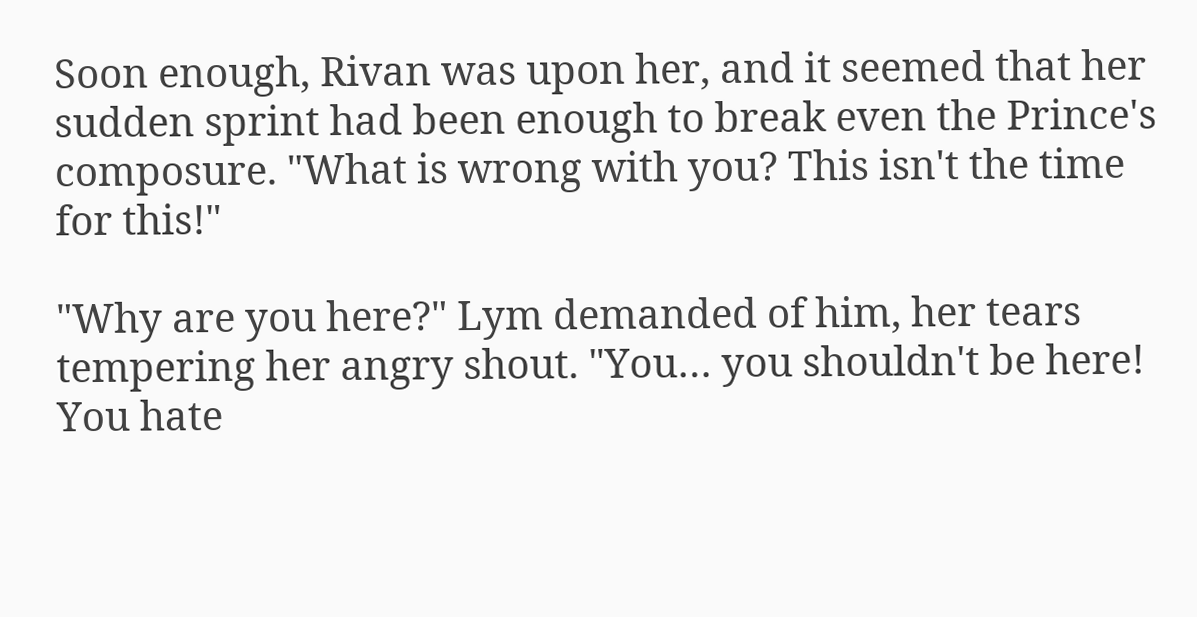Soon enough, Rivan was upon her, and it seemed that her sudden sprint had been enough to break even the Prince's composure. "What is wrong with you? This isn't the time for this!"

"Why are you here?" Lym demanded of him, her tears tempering her angry shout. "You… you shouldn't be here! You hate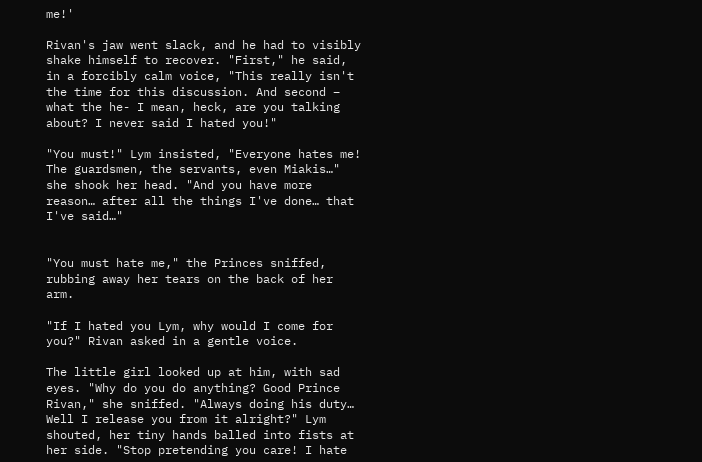me!'

Rivan's jaw went slack, and he had to visibly shake himself to recover. "First," he said, in a forcibly calm voice, "This really isn't the time for this discussion. And second – what the he- I mean, heck, are you talking about? I never said I hated you!"

"You must!" Lym insisted, "Everyone hates me! The guardsmen, the servants, even Miakis…" she shook her head. "And you have more reason… after all the things I've done… that I've said…"


"You must hate me," the Princes sniffed, rubbing away her tears on the back of her arm.

"If I hated you Lym, why would I come for you?" Rivan asked in a gentle voice.

The little girl looked up at him, with sad eyes. "Why do you do anything? Good Prince Rivan," she sniffed. "Always doing his duty… Well I release you from it alright?" Lym shouted, her tiny hands balled into fists at her side. "Stop pretending you care! I hate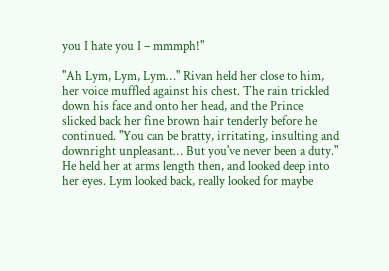you I hate you I – mmmph!"

"Ah Lym, Lym, Lym…" Rivan held her close to him, her voice muffled against his chest. The rain trickled down his face and onto her head, and the Prince slicked back her fine brown hair tenderly before he continued. "You can be bratty, irritating, insulting and downright unpleasant… But you've never been a duty." He held her at arms length then, and looked deep into her eyes. Lym looked back, really looked for maybe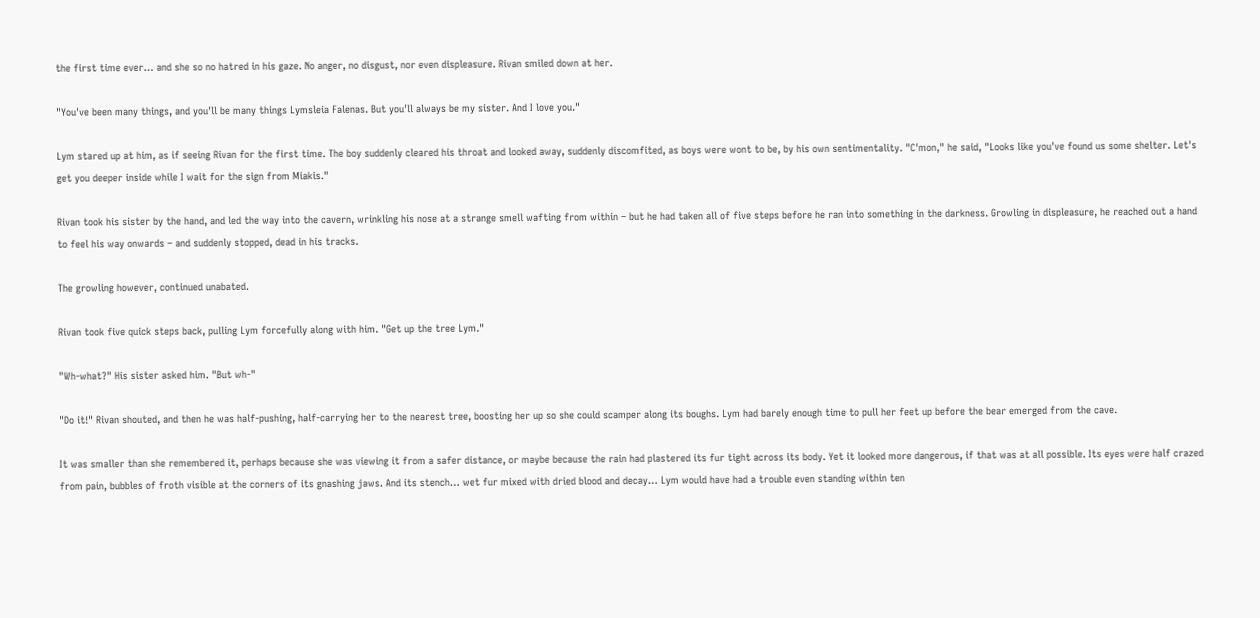the first time ever… and she so no hatred in his gaze. No anger, no disgust, nor even displeasure. Rivan smiled down at her.

"You've been many things, and you'll be many things Lymsleia Falenas. But you'll always be my sister. And I love you."

Lym stared up at him, as if seeing Rivan for the first time. The boy suddenly cleared his throat and looked away, suddenly discomfited, as boys were wont to be, by his own sentimentality. "C'mon," he said, "Looks like you've found us some shelter. Let's get you deeper inside while I wait for the sign from Miakis."

Rivan took his sister by the hand, and led the way into the cavern, wrinkling his nose at a strange smell wafting from within – but he had taken all of five steps before he ran into something in the darkness. Growling in displeasure, he reached out a hand to feel his way onwards – and suddenly stopped, dead in his tracks.

The growling however, continued unabated.

Rivan took five quick steps back, pulling Lym forcefully along with him. "Get up the tree Lym."

"Wh-what?" His sister asked him. "But wh-"

"Do it!" Rivan shouted, and then he was half-pushing, half-carrying her to the nearest tree, boosting her up so she could scamper along its boughs. Lym had barely enough time to pull her feet up before the bear emerged from the cave.

It was smaller than she remembered it, perhaps because she was viewing it from a safer distance, or maybe because the rain had plastered its fur tight across its body. Yet it looked more dangerous, if that was at all possible. Its eyes were half crazed from pain, bubbles of froth visible at the corners of its gnashing jaws. And its stench… wet fur mixed with dried blood and decay… Lym would have had a trouble even standing within ten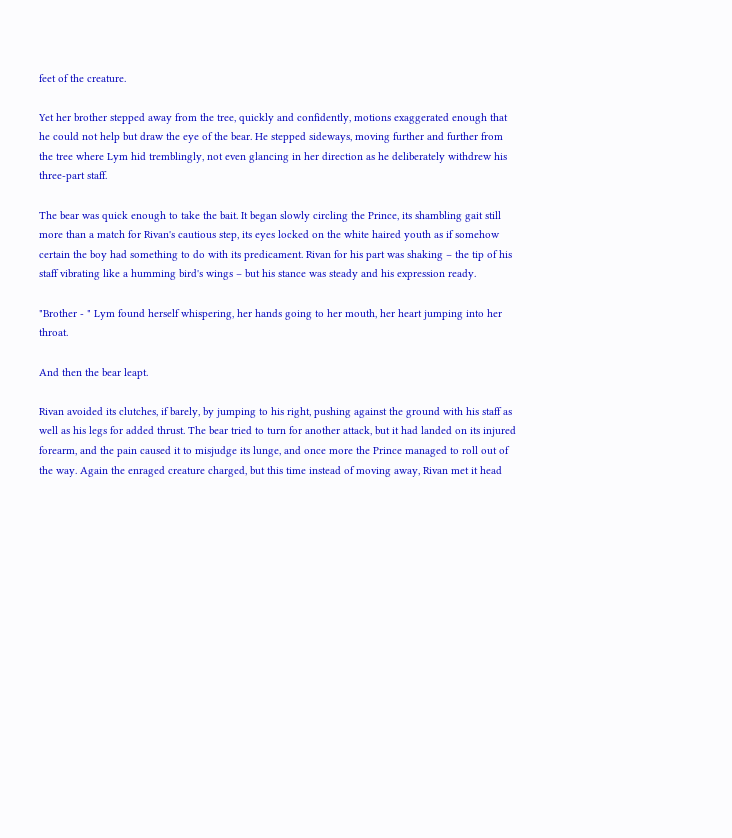feet of the creature.

Yet her brother stepped away from the tree, quickly and confidently, motions exaggerated enough that he could not help but draw the eye of the bear. He stepped sideways, moving further and further from the tree where Lym hid tremblingly, not even glancing in her direction as he deliberately withdrew his three-part staff.

The bear was quick enough to take the bait. It began slowly circling the Prince, its shambling gait still more than a match for Rivan's cautious step, its eyes locked on the white haired youth as if somehow certain the boy had something to do with its predicament. Rivan for his part was shaking – the tip of his staff vibrating like a humming bird's wings – but his stance was steady and his expression ready.

"Brother - " Lym found herself whispering, her hands going to her mouth, her heart jumping into her throat.

And then the bear leapt.

Rivan avoided its clutches, if barely, by jumping to his right, pushing against the ground with his staff as well as his legs for added thrust. The bear tried to turn for another attack, but it had landed on its injured forearm, and the pain caused it to misjudge its lunge, and once more the Prince managed to roll out of the way. Again the enraged creature charged, but this time instead of moving away, Rivan met it head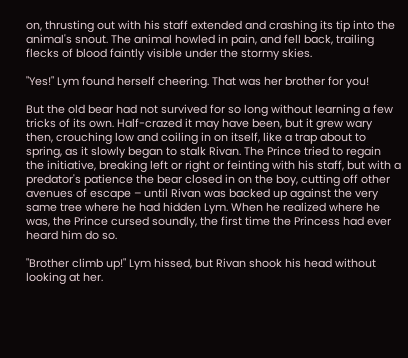on, thrusting out with his staff extended and crashing its tip into the animal's snout. The animal howled in pain, and fell back, trailing flecks of blood faintly visible under the stormy skies.

"Yes!" Lym found herself cheering. That was her brother for you!

But the old bear had not survived for so long without learning a few tricks of its own. Half-crazed it may have been, but it grew wary then, crouching low and coiling in on itself, like a trap about to spring, as it slowly began to stalk Rivan. The Prince tried to regain the initiative, breaking left or right or feinting with his staff, but with a predator's patience the bear closed in on the boy, cutting off other avenues of escape – until Rivan was backed up against the very same tree where he had hidden Lym. When he realized where he was, the Prince cursed soundly, the first time the Princess had ever heard him do so.

"Brother climb up!" Lym hissed, but Rivan shook his head without looking at her.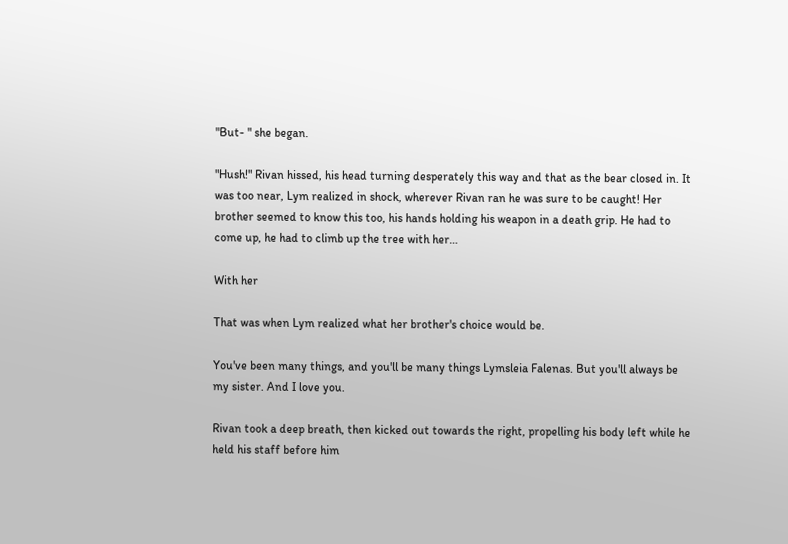"But- " she began.

"Hush!" Rivan hissed, his head turning desperately this way and that as the bear closed in. It was too near, Lym realized in shock, wherever Rivan ran he was sure to be caught! Her brother seemed to know this too, his hands holding his weapon in a death grip. He had to come up, he had to climb up the tree with her…

With her

That was when Lym realized what her brother's choice would be.

You've been many things, and you'll be many things Lymsleia Falenas. But you'll always be my sister. And I love you.

Rivan took a deep breath, then kicked out towards the right, propelling his body left while he held his staff before him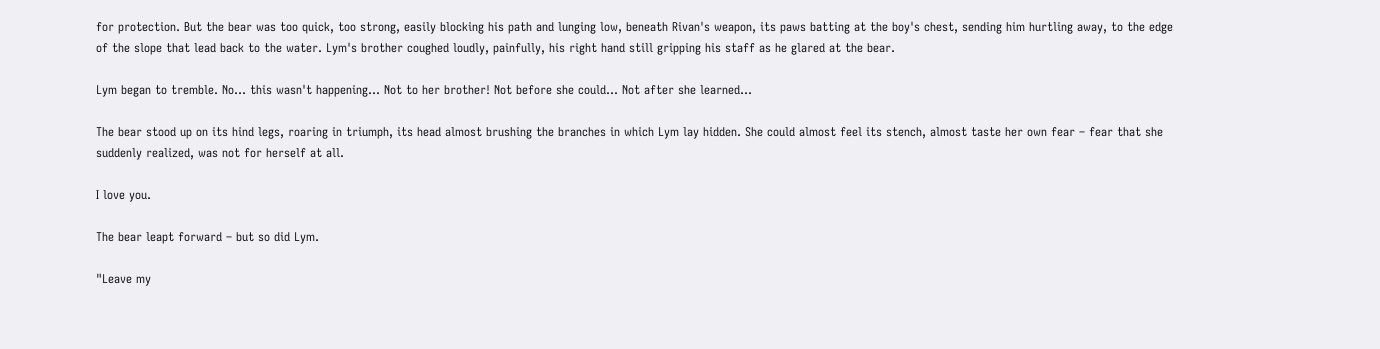for protection. But the bear was too quick, too strong, easily blocking his path and lunging low, beneath Rivan's weapon, its paws batting at the boy's chest, sending him hurtling away, to the edge of the slope that lead back to the water. Lym's brother coughed loudly, painfully, his right hand still gripping his staff as he glared at the bear.

Lym began to tremble. No… this wasn't happening… Not to her brother! Not before she could… Not after she learned…

The bear stood up on its hind legs, roaring in triumph, its head almost brushing the branches in which Lym lay hidden. She could almost feel its stench, almost taste her own fear – fear that she suddenly realized, was not for herself at all.

I love you.

The bear leapt forward – but so did Lym.

"Leave my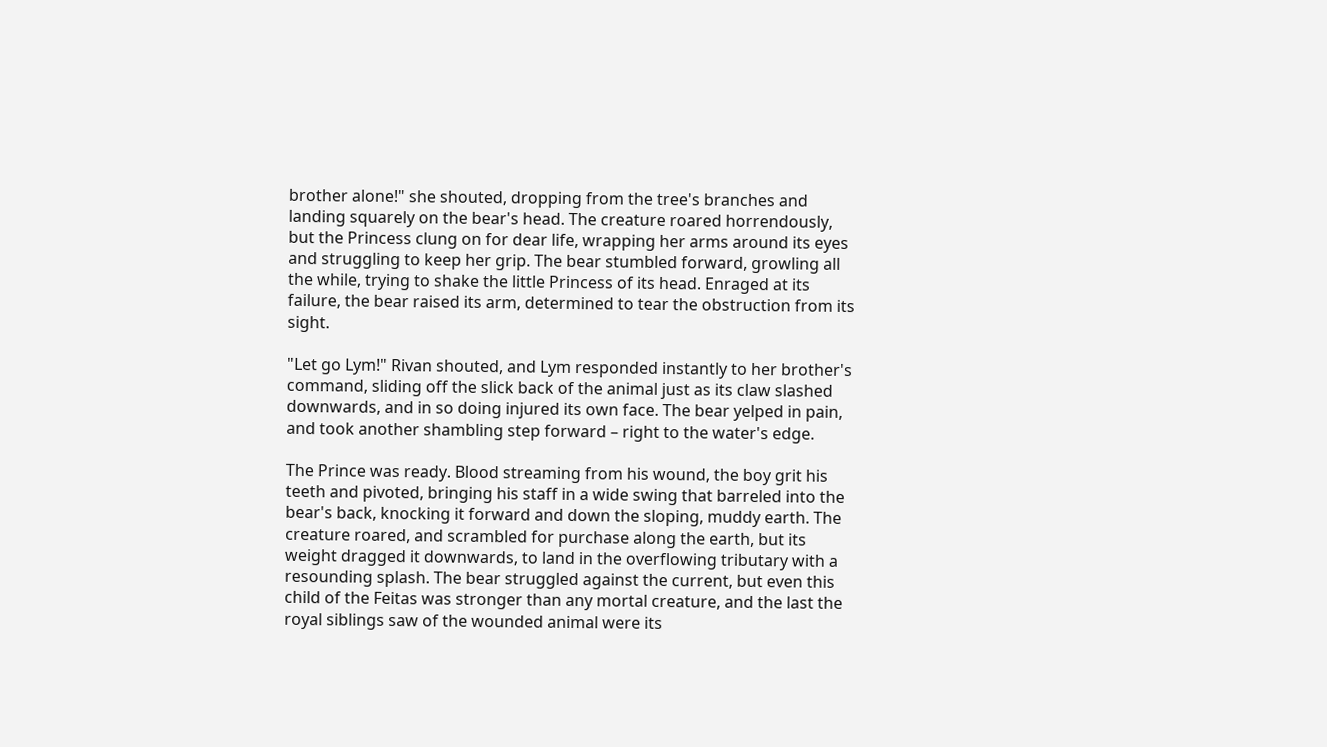brother alone!" she shouted, dropping from the tree's branches and landing squarely on the bear's head. The creature roared horrendously, but the Princess clung on for dear life, wrapping her arms around its eyes and struggling to keep her grip. The bear stumbled forward, growling all the while, trying to shake the little Princess of its head. Enraged at its failure, the bear raised its arm, determined to tear the obstruction from its sight.

"Let go Lym!" Rivan shouted, and Lym responded instantly to her brother's command, sliding off the slick back of the animal just as its claw slashed downwards, and in so doing injured its own face. The bear yelped in pain, and took another shambling step forward – right to the water's edge.

The Prince was ready. Blood streaming from his wound, the boy grit his teeth and pivoted, bringing his staff in a wide swing that barreled into the bear's back, knocking it forward and down the sloping, muddy earth. The creature roared, and scrambled for purchase along the earth, but its weight dragged it downwards, to land in the overflowing tributary with a resounding splash. The bear struggled against the current, but even this child of the Feitas was stronger than any mortal creature, and the last the royal siblings saw of the wounded animal were its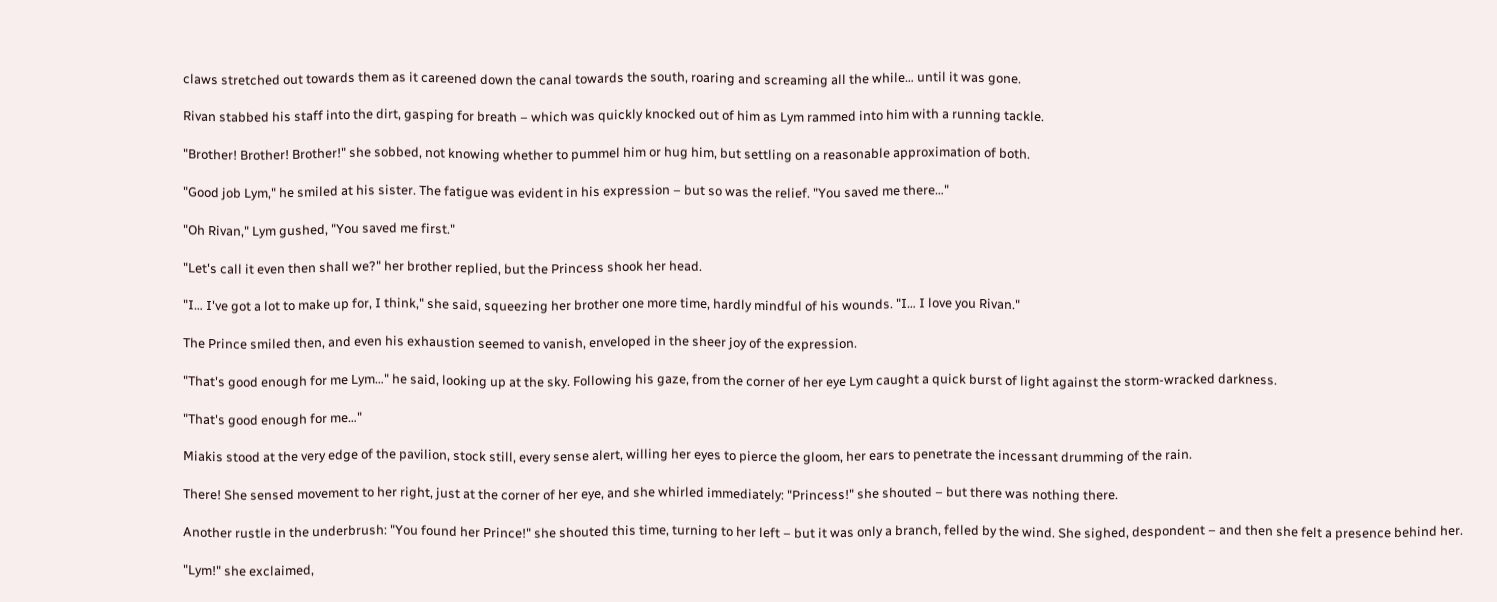claws stretched out towards them as it careened down the canal towards the south, roaring and screaming all the while… until it was gone.

Rivan stabbed his staff into the dirt, gasping for breath – which was quickly knocked out of him as Lym rammed into him with a running tackle.

"Brother! Brother! Brother!" she sobbed, not knowing whether to pummel him or hug him, but settling on a reasonable approximation of both.

"Good job Lym," he smiled at his sister. The fatigue was evident in his expression – but so was the relief. "You saved me there…"

"Oh Rivan," Lym gushed, "You saved me first."

"Let's call it even then shall we?" her brother replied, but the Princess shook her head.

"I… I've got a lot to make up for, I think," she said, squeezing her brother one more time, hardly mindful of his wounds. "I… I love you Rivan."

The Prince smiled then, and even his exhaustion seemed to vanish, enveloped in the sheer joy of the expression.

"That's good enough for me Lym…" he said, looking up at the sky. Following his gaze, from the corner of her eye Lym caught a quick burst of light against the storm-wracked darkness.

"That's good enough for me…"

Miakis stood at the very edge of the pavilion, stock still, every sense alert, willing her eyes to pierce the gloom, her ears to penetrate the incessant drumming of the rain.

There! She sensed movement to her right, just at the corner of her eye, and she whirled immediately: "Princess!" she shouted – but there was nothing there.

Another rustle in the underbrush: "You found her Prince!" she shouted this time, turning to her left – but it was only a branch, felled by the wind. She sighed, despondent – and then she felt a presence behind her.

"Lym!" she exclaimed,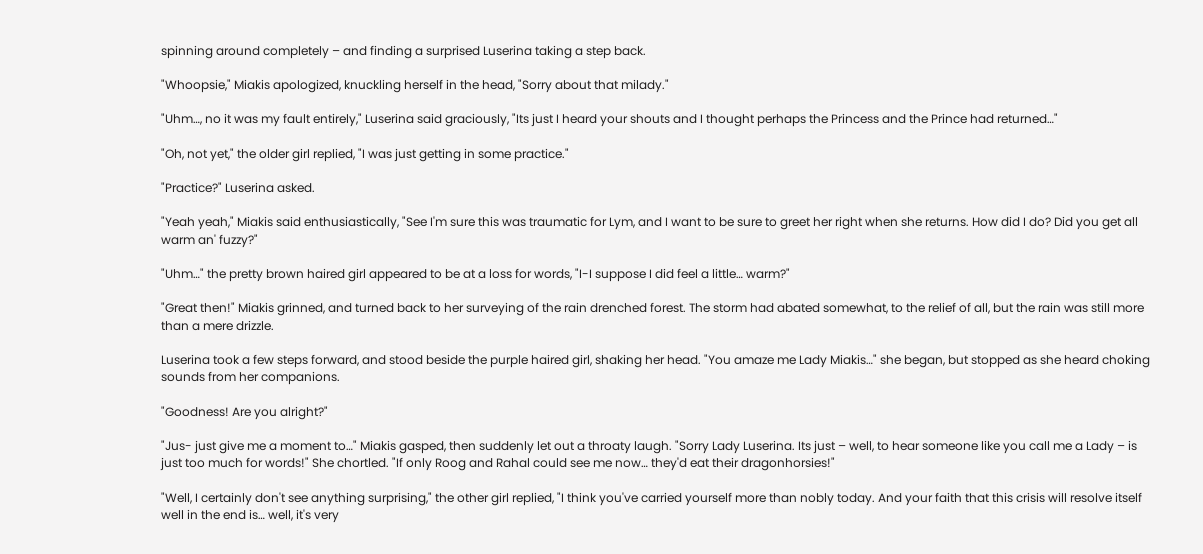spinning around completely – and finding a surprised Luserina taking a step back.

"Whoopsie," Miakis apologized, knuckling herself in the head, "Sorry about that milady."

"Uhm…, no it was my fault entirely," Luserina said graciously, "Its just I heard your shouts and I thought perhaps the Princess and the Prince had returned…"

"Oh, not yet," the older girl replied, "I was just getting in some practice."

"Practice?" Luserina asked.

"Yeah yeah," Miakis said enthusiastically, "See I'm sure this was traumatic for Lym, and I want to be sure to greet her right when she returns. How did I do? Did you get all warm an' fuzzy?"

"Uhm…" the pretty brown haired girl appeared to be at a loss for words, "I-I suppose I did feel a little… warm?"

"Great then!" Miakis grinned, and turned back to her surveying of the rain drenched forest. The storm had abated somewhat, to the relief of all, but the rain was still more than a mere drizzle.

Luserina took a few steps forward, and stood beside the purple haired girl, shaking her head. "You amaze me Lady Miakis…" she began, but stopped as she heard choking sounds from her companions.

"Goodness! Are you alright?"

"Jus- just give me a moment to…" Miakis gasped, then suddenly let out a throaty laugh. "Sorry Lady Luserina. Its just – well, to hear someone like you call me a Lady – is just too much for words!" She chortled. "If only Roog and Rahal could see me now… they'd eat their dragonhorsies!"

"Well, I certainly don't see anything surprising," the other girl replied, "I think you've carried yourself more than nobly today. And your faith that this crisis will resolve itself well in the end is… well, it's very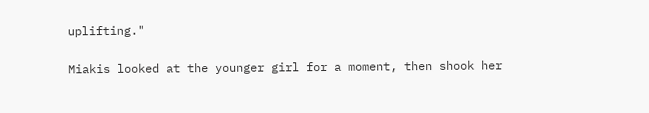uplifting."

Miakis looked at the younger girl for a moment, then shook her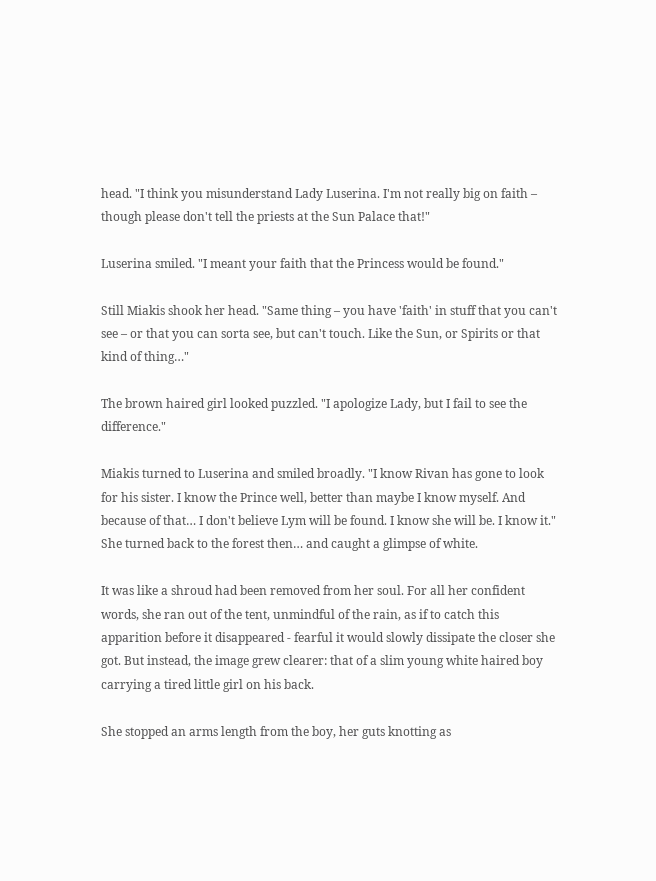head. "I think you misunderstand Lady Luserina. I'm not really big on faith – though please don't tell the priests at the Sun Palace that!"

Luserina smiled. "I meant your faith that the Princess would be found."

Still Miakis shook her head. "Same thing – you have 'faith' in stuff that you can't see – or that you can sorta see, but can't touch. Like the Sun, or Spirits or that kind of thing…"

The brown haired girl looked puzzled. "I apologize Lady, but I fail to see the difference."

Miakis turned to Luserina and smiled broadly. "I know Rivan has gone to look for his sister. I know the Prince well, better than maybe I know myself. And because of that… I don't believe Lym will be found. I know she will be. I know it." She turned back to the forest then… and caught a glimpse of white.

It was like a shroud had been removed from her soul. For all her confident words, she ran out of the tent, unmindful of the rain, as if to catch this apparition before it disappeared - fearful it would slowly dissipate the closer she got. But instead, the image grew clearer: that of a slim young white haired boy carrying a tired little girl on his back.

She stopped an arms length from the boy, her guts knotting as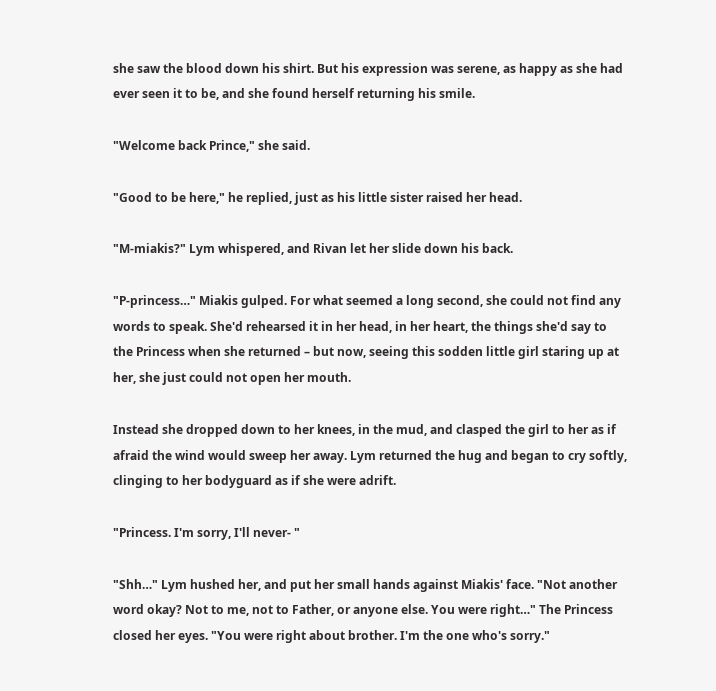she saw the blood down his shirt. But his expression was serene, as happy as she had ever seen it to be, and she found herself returning his smile.

"Welcome back Prince," she said.

"Good to be here," he replied, just as his little sister raised her head.

"M-miakis?" Lym whispered, and Rivan let her slide down his back.

"P-princess…" Miakis gulped. For what seemed a long second, she could not find any words to speak. She'd rehearsed it in her head, in her heart, the things she'd say to the Princess when she returned – but now, seeing this sodden little girl staring up at her, she just could not open her mouth.

Instead she dropped down to her knees, in the mud, and clasped the girl to her as if afraid the wind would sweep her away. Lym returned the hug and began to cry softly, clinging to her bodyguard as if she were adrift.

"Princess. I'm sorry, I'll never- "

"Shh…" Lym hushed her, and put her small hands against Miakis' face. "Not another word okay? Not to me, not to Father, or anyone else. You were right…" The Princess closed her eyes. "You were right about brother. I'm the one who's sorry."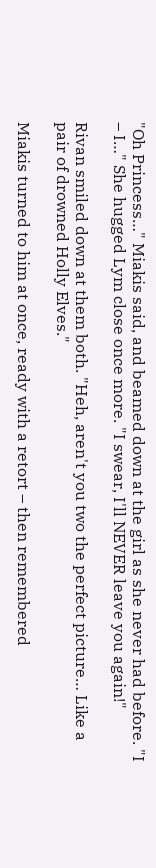"Oh Princess…" Miakis said, and beamed down at the girl as she never had before. "I – I…" She hugged Lym close once more. "I swear, I'll NEVER leave you again!"

Rivan smiled down at them both. "Heh, aren't you two the perfect picture… Like a pair of drowned Holly Elves."

Miakis turned to him at once, ready with a retort – then remembered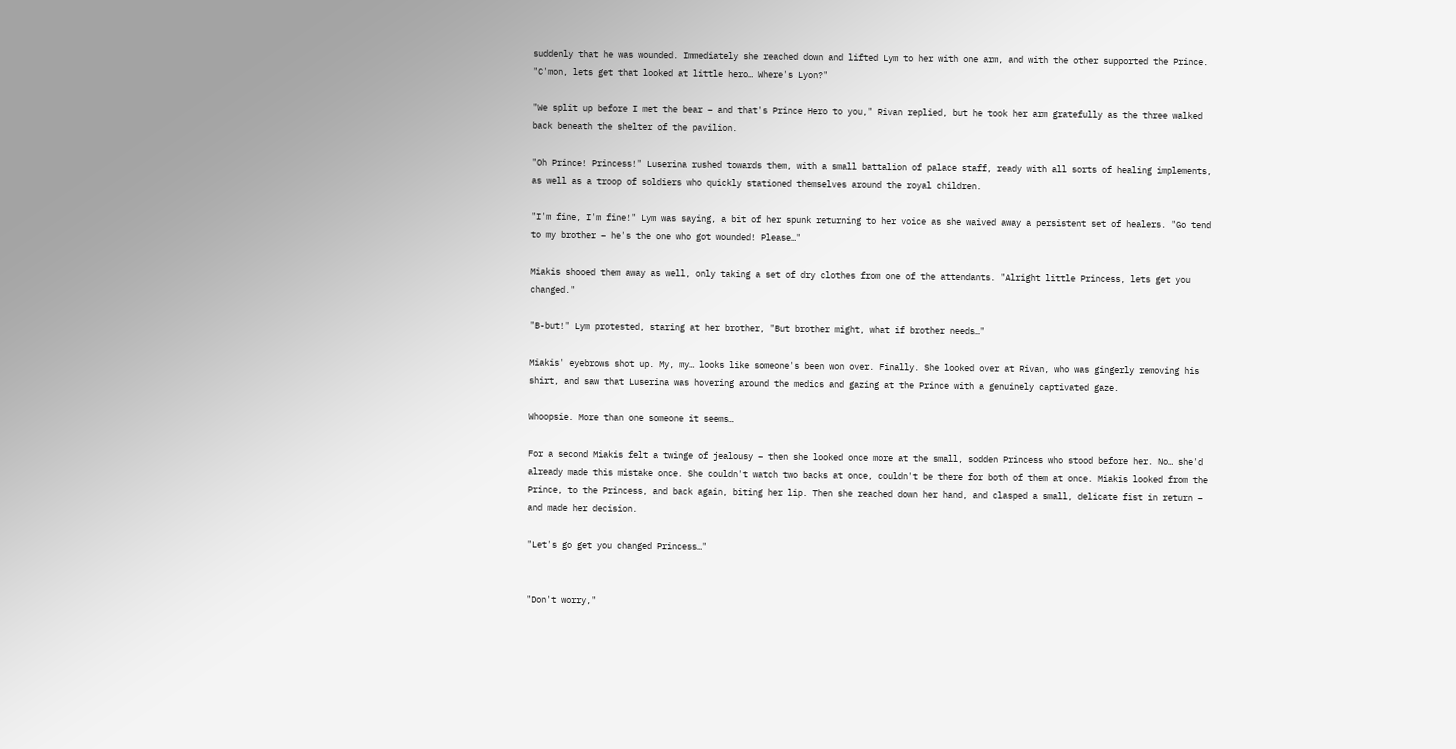suddenly that he was wounded. Immediately she reached down and lifted Lym to her with one arm, and with the other supported the Prince. "C'mon, lets get that looked at little hero… Where's Lyon?"

"We split up before I met the bear – and that's Prince Hero to you," Rivan replied, but he took her arm gratefully as the three walked back beneath the shelter of the pavilion.

"Oh Prince! Princess!" Luserina rushed towards them, with a small battalion of palace staff, ready with all sorts of healing implements, as well as a troop of soldiers who quickly stationed themselves around the royal children.

"I'm fine, I'm fine!" Lym was saying, a bit of her spunk returning to her voice as she waived away a persistent set of healers. "Go tend to my brother – he's the one who got wounded! Please…"

Miakis shooed them away as well, only taking a set of dry clothes from one of the attendants. "Alright little Princess, lets get you changed."

"B-but!" Lym protested, staring at her brother, "But brother might, what if brother needs…"

Miakis' eyebrows shot up. My, my… looks like someone's been won over. Finally. She looked over at Rivan, who was gingerly removing his shirt, and saw that Luserina was hovering around the medics and gazing at the Prince with a genuinely captivated gaze.

Whoopsie. More than one someone it seems…

For a second Miakis felt a twinge of jealousy – then she looked once more at the small, sodden Princess who stood before her. No… she'd already made this mistake once. She couldn't watch two backs at once, couldn't be there for both of them at once. Miakis looked from the Prince, to the Princess, and back again, biting her lip. Then she reached down her hand, and clasped a small, delicate fist in return – and made her decision.

"Let's go get you changed Princess…"


"Don't worry,"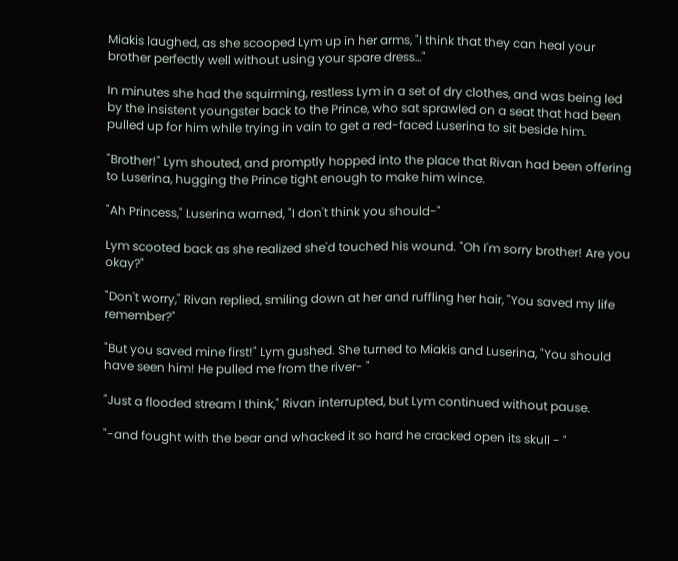Miakis laughed, as she scooped Lym up in her arms, "I think that they can heal your brother perfectly well without using your spare dress…"

In minutes she had the squirming, restless Lym in a set of dry clothes, and was being led by the insistent youngster back to the Prince, who sat sprawled on a seat that had been pulled up for him while trying in vain to get a red-faced Luserina to sit beside him.

"Brother!" Lym shouted, and promptly hopped into the place that Rivan had been offering to Luserina, hugging the Prince tight enough to make him wince.

"Ah Princess," Luserina warned, "I don't think you should-"

Lym scooted back as she realized she'd touched his wound. "Oh I'm sorry brother! Are you okay?"

"Don't worry," Rivan replied, smiling down at her and ruffling her hair, "You saved my life remember?"

"But you saved mine first!" Lym gushed. She turned to Miakis and Luserina, "You should have seen him! He pulled me from the river- "

"Just a flooded stream I think," Rivan interrupted, but Lym continued without pause.

"-and fought with the bear and whacked it so hard he cracked open its skull - "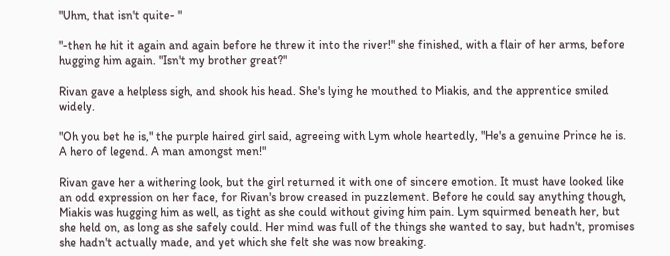"Uhm, that isn't quite- "

"-then he hit it again and again before he threw it into the river!" she finished, with a flair of her arms, before hugging him again. "Isn't my brother great?"

Rivan gave a helpless sigh, and shook his head. She's lying he mouthed to Miakis, and the apprentice smiled widely.

"Oh you bet he is," the purple haired girl said, agreeing with Lym whole heartedly, "He's a genuine Prince he is. A hero of legend. A man amongst men!"

Rivan gave her a withering look, but the girl returned it with one of sincere emotion. It must have looked like an odd expression on her face, for Rivan's brow creased in puzzlement. Before he could say anything though, Miakis was hugging him as well, as tight as she could without giving him pain. Lym squirmed beneath her, but she held on, as long as she safely could. Her mind was full of the things she wanted to say, but hadn't, promises she hadn't actually made, and yet which she felt she was now breaking.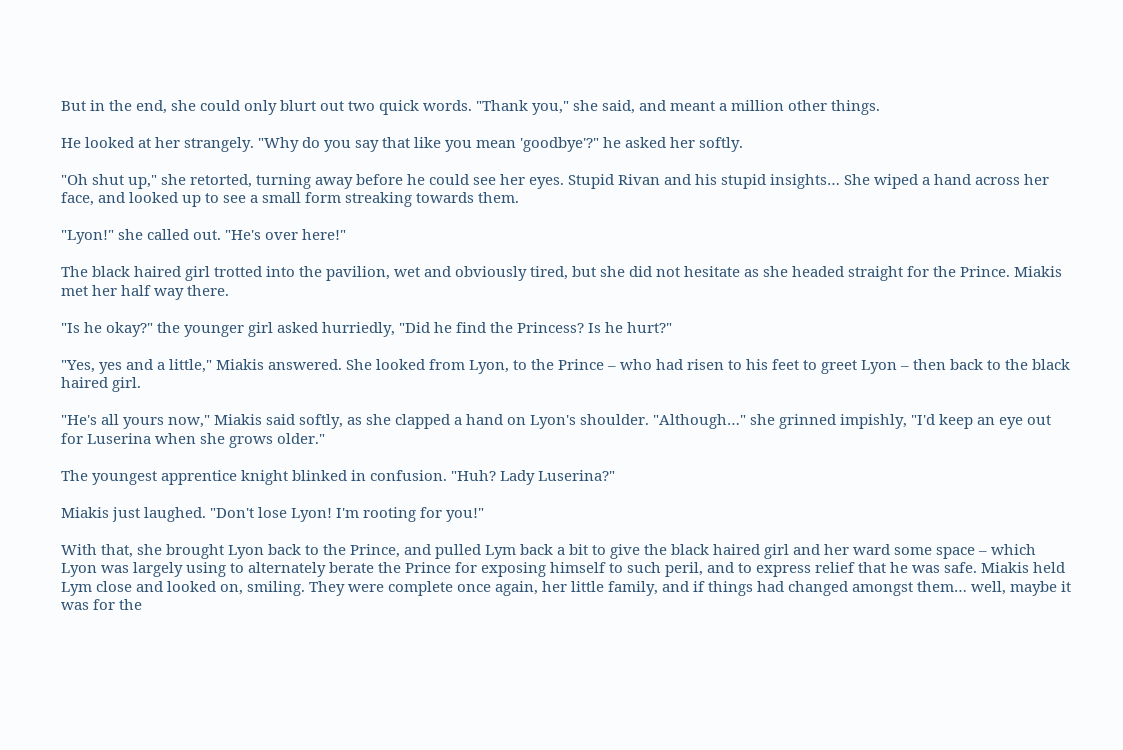But in the end, she could only blurt out two quick words. "Thank you," she said, and meant a million other things.

He looked at her strangely. "Why do you say that like you mean 'goodbye'?" he asked her softly.

"Oh shut up," she retorted, turning away before he could see her eyes. Stupid Rivan and his stupid insights… She wiped a hand across her face, and looked up to see a small form streaking towards them.

"Lyon!" she called out. "He's over here!"

The black haired girl trotted into the pavilion, wet and obviously tired, but she did not hesitate as she headed straight for the Prince. Miakis met her half way there.

"Is he okay?" the younger girl asked hurriedly, "Did he find the Princess? Is he hurt?"

"Yes, yes and a little," Miakis answered. She looked from Lyon, to the Prince – who had risen to his feet to greet Lyon – then back to the black haired girl.

"He's all yours now," Miakis said softly, as she clapped a hand on Lyon's shoulder. "Although…" she grinned impishly, "I'd keep an eye out for Luserina when she grows older."

The youngest apprentice knight blinked in confusion. "Huh? Lady Luserina?"

Miakis just laughed. "Don't lose Lyon! I'm rooting for you!"

With that, she brought Lyon back to the Prince, and pulled Lym back a bit to give the black haired girl and her ward some space – which Lyon was largely using to alternately berate the Prince for exposing himself to such peril, and to express relief that he was safe. Miakis held Lym close and looked on, smiling. They were complete once again, her little family, and if things had changed amongst them… well, maybe it was for the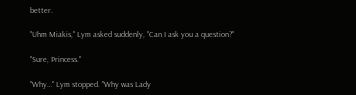better.

"Uhm Miakis," Lym asked suddenly, "Can I ask you a question?"

"Sure, Princess."

"Why…" Lym stopped. "Why was Lady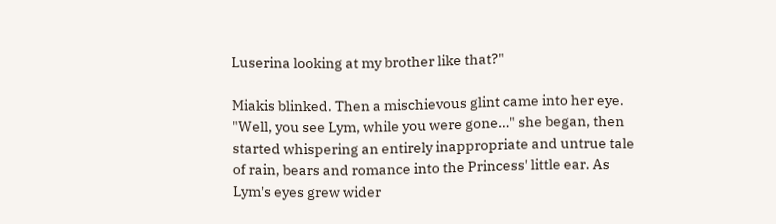Luserina looking at my brother like that?"

Miakis blinked. Then a mischievous glint came into her eye. "Well, you see Lym, while you were gone…" she began, then started whispering an entirely inappropriate and untrue tale of rain, bears and romance into the Princess' little ear. As Lym's eyes grew wider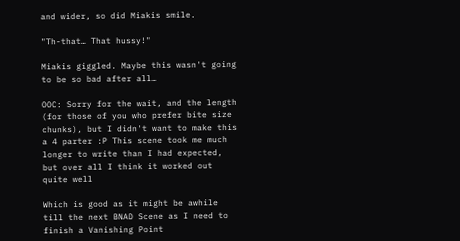and wider, so did Miakis smile.

"Th-that… That hussy!"

Miakis giggled. Maybe this wasn't going to be so bad after all…

OOC: Sorry for the wait, and the length (for those of you who prefer bite size chunks), but I didn't want to make this a 4 parter :P This scene took me much longer to write than I had expected, but over all I think it worked out quite well

Which is good as it might be awhile till the next BNAD Scene as I need to finish a Vanishing Point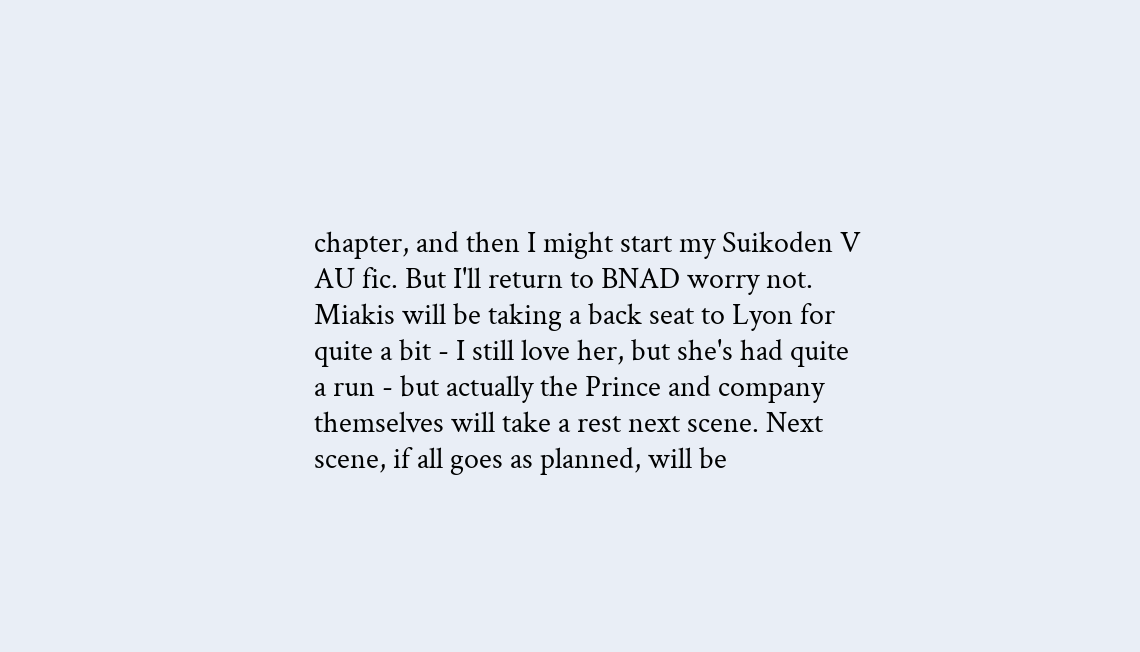chapter, and then I might start my Suikoden V AU fic. But I'll return to BNAD worry not. Miakis will be taking a back seat to Lyon for quite a bit - I still love her, but she's had quite a run - but actually the Prince and company themselves will take a rest next scene. Next scene, if all goes as planned, will be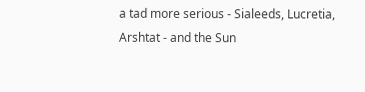a tad more serious - Sialeeds, Lucretia, Arshtat - and the Sun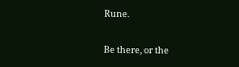Rune.

Be there, or the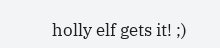holly elf gets it! ;)